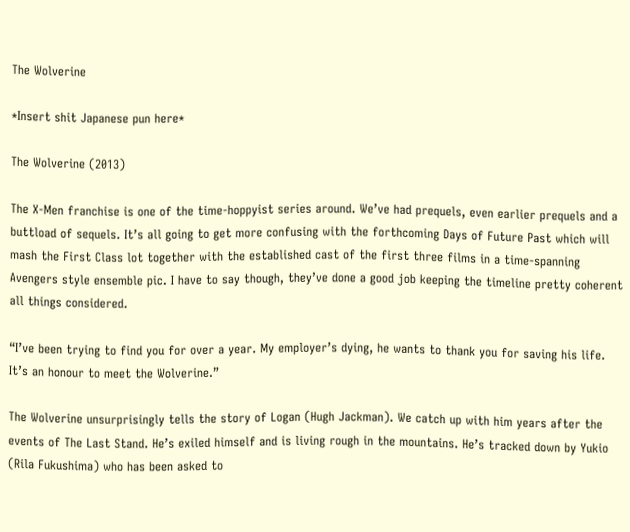The Wolverine

*Insert shit Japanese pun here*

The Wolverine (2013)

The X-Men franchise is one of the time-hoppyist series around. We’ve had prequels, even earlier prequels and a buttload of sequels. It’s all going to get more confusing with the forthcoming Days of Future Past which will mash the First Class lot together with the established cast of the first three films in a time-spanning Avengers style ensemble pic. I have to say though, they’ve done a good job keeping the timeline pretty coherent all things considered.

“I’ve been trying to find you for over a year. My employer’s dying, he wants to thank you for saving his life. It’s an honour to meet the Wolverine.”

The Wolverine unsurprisingly tells the story of Logan (Hugh Jackman). We catch up with him years after the events of The Last Stand. He’s exiled himself and is living rough in the mountains. He’s tracked down by Yukio (Rila Fukushima) who has been asked to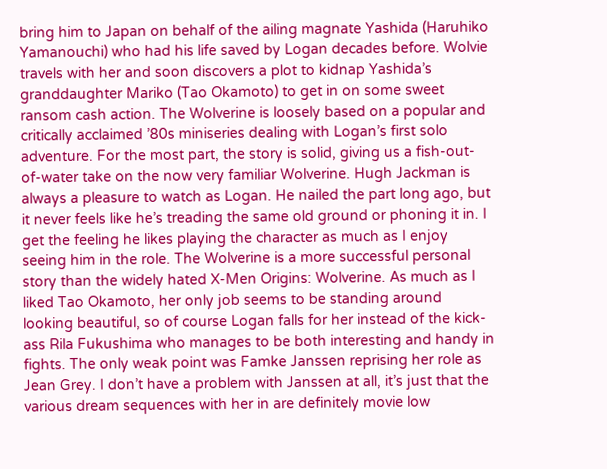bring him to Japan on behalf of the ailing magnate Yashida (Haruhiko Yamanouchi) who had his life saved by Logan decades before. Wolvie travels with her and soon discovers a plot to kidnap Yashida’s granddaughter Mariko (Tao Okamoto) to get in on some sweet ransom cash action. The Wolverine is loosely based on a popular and critically acclaimed ’80s miniseries dealing with Logan’s first solo adventure. For the most part, the story is solid, giving us a fish-out-of-water take on the now very familiar Wolverine. Hugh Jackman is always a pleasure to watch as Logan. He nailed the part long ago, but it never feels like he’s treading the same old ground or phoning it in. I get the feeling he likes playing the character as much as I enjoy seeing him in the role. The Wolverine is a more successful personal story than the widely hated X-Men Origins: Wolverine. As much as I liked Tao Okamoto, her only job seems to be standing around looking beautiful, so of course Logan falls for her instead of the kick-ass Rila Fukushima who manages to be both interesting and handy in fights. The only weak point was Famke Janssen reprising her role as Jean Grey. I don’t have a problem with Janssen at all, it’s just that the various dream sequences with her in are definitely movie low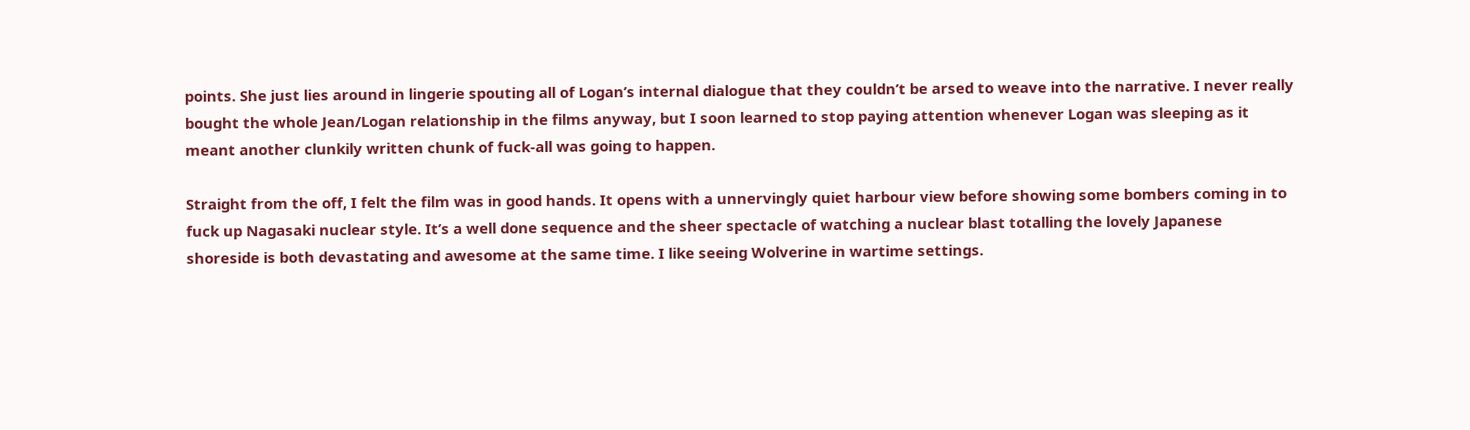points. She just lies around in lingerie spouting all of Logan’s internal dialogue that they couldn’t be arsed to weave into the narrative. I never really bought the whole Jean/Logan relationship in the films anyway, but I soon learned to stop paying attention whenever Logan was sleeping as it meant another clunkily written chunk of fuck-all was going to happen.

Straight from the off, I felt the film was in good hands. It opens with a unnervingly quiet harbour view before showing some bombers coming in to fuck up Nagasaki nuclear style. It’s a well done sequence and the sheer spectacle of watching a nuclear blast totalling the lovely Japanese shoreside is both devastating and awesome at the same time. I like seeing Wolverine in wartime settings.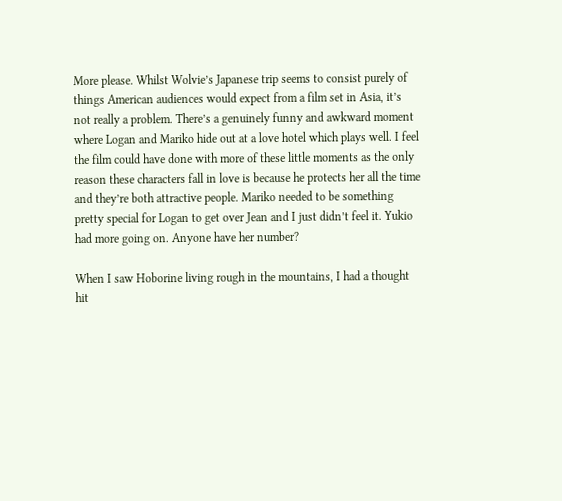More please. Whilst Wolvie’s Japanese trip seems to consist purely of things American audiences would expect from a film set in Asia, it’s not really a problem. There’s a genuinely funny and awkward moment where Logan and Mariko hide out at a love hotel which plays well. I feel the film could have done with more of these little moments as the only reason these characters fall in love is because he protects her all the time and they’re both attractive people. Mariko needed to be something pretty special for Logan to get over Jean and I just didn’t feel it. Yukio had more going on. Anyone have her number?

When I saw Hoborine living rough in the mountains, I had a thought hit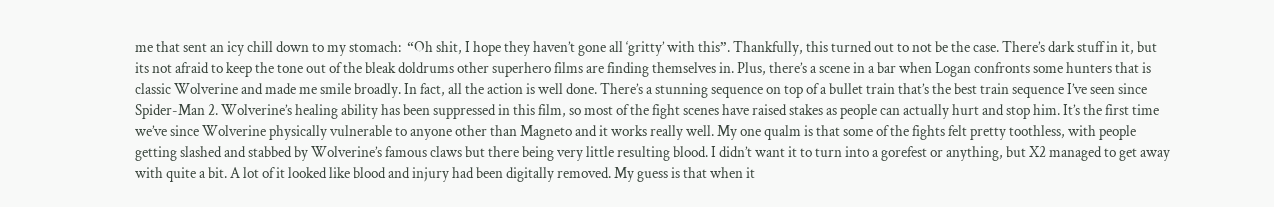me that sent an icy chill down to my stomach:  “Oh shit, I hope they haven’t gone all ‘gritty’ with this”. Thankfully, this turned out to not be the case. There’s dark stuff in it, but its not afraid to keep the tone out of the bleak doldrums other superhero films are finding themselves in. Plus, there’s a scene in a bar when Logan confronts some hunters that is classic Wolverine and made me smile broadly. In fact, all the action is well done. There’s a stunning sequence on top of a bullet train that’s the best train sequence I’ve seen since Spider-Man 2. Wolverine’s healing ability has been suppressed in this film, so most of the fight scenes have raised stakes as people can actually hurt and stop him. It’s the first time we’ve since Wolverine physically vulnerable to anyone other than Magneto and it works really well. My one qualm is that some of the fights felt pretty toothless, with people getting slashed and stabbed by Wolverine’s famous claws but there being very little resulting blood. I didn’t want it to turn into a gorefest or anything, but X2 managed to get away with quite a bit. A lot of it looked like blood and injury had been digitally removed. My guess is that when it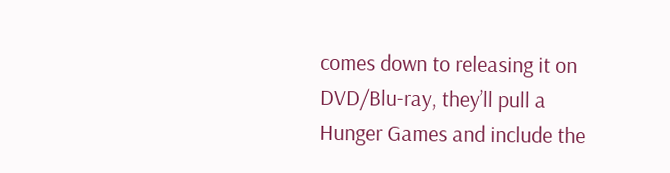comes down to releasing it on DVD/Blu-ray, they’ll pull a Hunger Games and include the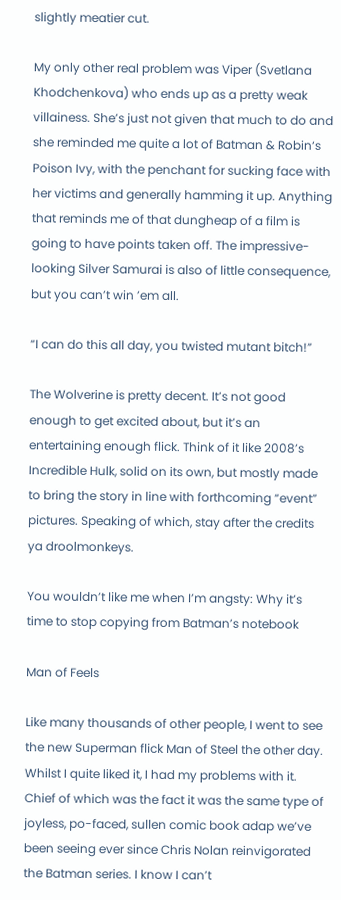slightly meatier cut.

My only other real problem was Viper (Svetlana Khodchenkova) who ends up as a pretty weak villainess. She’s just not given that much to do and she reminded me quite a lot of Batman & Robin‘s Poison Ivy, with the penchant for sucking face with her victims and generally hamming it up. Anything that reminds me of that dungheap of a film is going to have points taken off. The impressive-looking Silver Samurai is also of little consequence, but you can’t win ’em all.

“I can do this all day, you twisted mutant bitch!”

The Wolverine is pretty decent. It’s not good enough to get excited about, but it’s an entertaining enough flick. Think of it like 2008’s Incredible Hulk, solid on its own, but mostly made to bring the story in line with forthcoming “event” pictures. Speaking of which, stay after the credits ya droolmonkeys.

You wouldn’t like me when I’m angsty: Why it’s time to stop copying from Batman’s notebook

Man of Feels

Like many thousands of other people, I went to see the new Superman flick Man of Steel the other day. Whilst I quite liked it, I had my problems with it. Chief of which was the fact it was the same type of joyless, po-faced, sullen comic book adap we’ve been seeing ever since Chris Nolan reinvigorated the Batman series. I know I can’t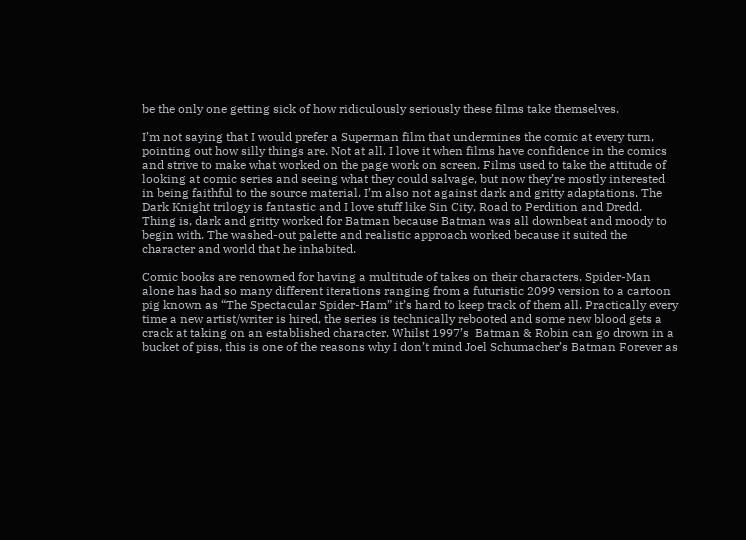be the only one getting sick of how ridiculously seriously these films take themselves.

I’m not saying that I would prefer a Superman film that undermines the comic at every turn, pointing out how silly things are. Not at all. I love it when films have confidence in the comics and strive to make what worked on the page work on screen. Films used to take the attitude of  looking at comic series and seeing what they could salvage, but now they’re mostly interested in being faithful to the source material. I’m also not against dark and gritty adaptations. The Dark Knight trilogy is fantastic and I love stuff like Sin City, Road to Perdition and Dredd. Thing is, dark and gritty worked for Batman because Batman was all downbeat and moody to begin with. The washed-out palette and realistic approach worked because it suited the character and world that he inhabited.

Comic books are renowned for having a multitude of takes on their characters. Spider-Man alone has had so many different iterations ranging from a futuristic 2099 version to a cartoon pig known as “The Spectacular Spider-Ham” it’s hard to keep track of them all. Practically every time a new artist/writer is hired, the series is technically rebooted and some new blood gets a crack at taking on an established character. Whilst 1997’s  Batman & Robin can go drown in a bucket of piss, this is one of the reasons why I don’t mind Joel Schumacher’s Batman Forever as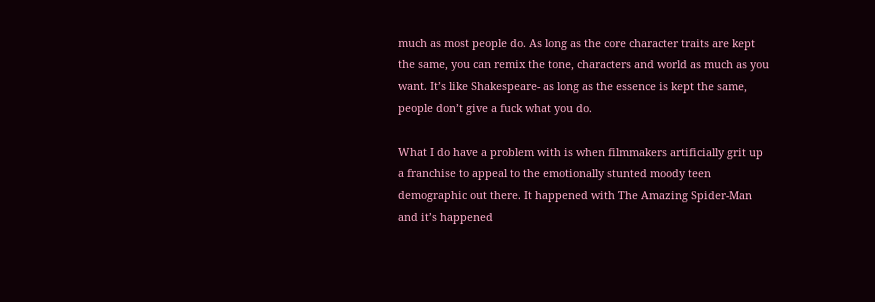much as most people do. As long as the core character traits are kept the same, you can remix the tone, characters and world as much as you want. It’s like Shakespeare- as long as the essence is kept the same, people don’t give a fuck what you do.

What I do have a problem with is when filmmakers artificially grit up a franchise to appeal to the emotionally stunted moody teen demographic out there. It happened with The Amazing Spider-Man and it’s happened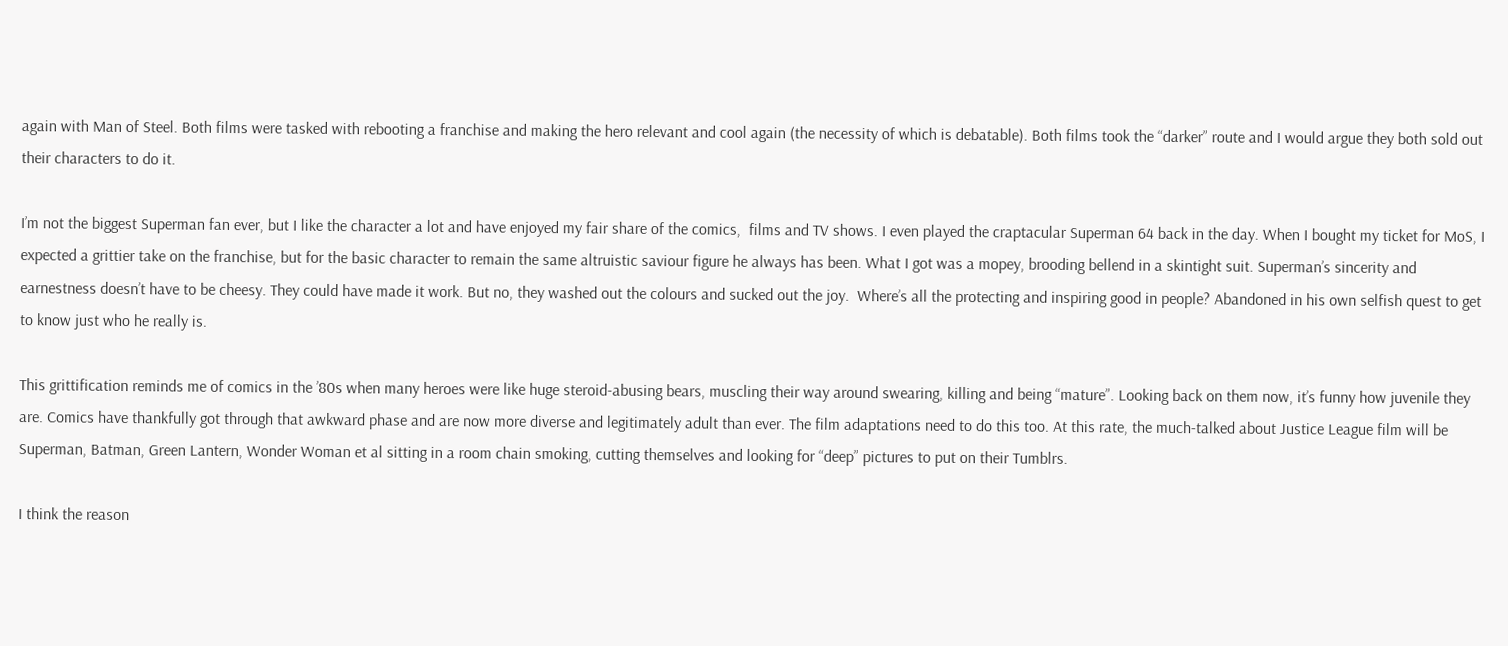again with Man of Steel. Both films were tasked with rebooting a franchise and making the hero relevant and cool again (the necessity of which is debatable). Both films took the “darker” route and I would argue they both sold out their characters to do it.

I’m not the biggest Superman fan ever, but I like the character a lot and have enjoyed my fair share of the comics,  films and TV shows. I even played the craptacular Superman 64 back in the day. When I bought my ticket for MoS, I expected a grittier take on the franchise, but for the basic character to remain the same altruistic saviour figure he always has been. What I got was a mopey, brooding bellend in a skintight suit. Superman’s sincerity and earnestness doesn’t have to be cheesy. They could have made it work. But no, they washed out the colours and sucked out the joy.  Where’s all the protecting and inspiring good in people? Abandoned in his own selfish quest to get to know just who he really is.

This grittification reminds me of comics in the ’80s when many heroes were like huge steroid-abusing bears, muscling their way around swearing, killing and being “mature”. Looking back on them now, it’s funny how juvenile they are. Comics have thankfully got through that awkward phase and are now more diverse and legitimately adult than ever. The film adaptations need to do this too. At this rate, the much-talked about Justice League film will be Superman, Batman, Green Lantern, Wonder Woman et al sitting in a room chain smoking, cutting themselves and looking for “deep” pictures to put on their Tumblrs.

I think the reason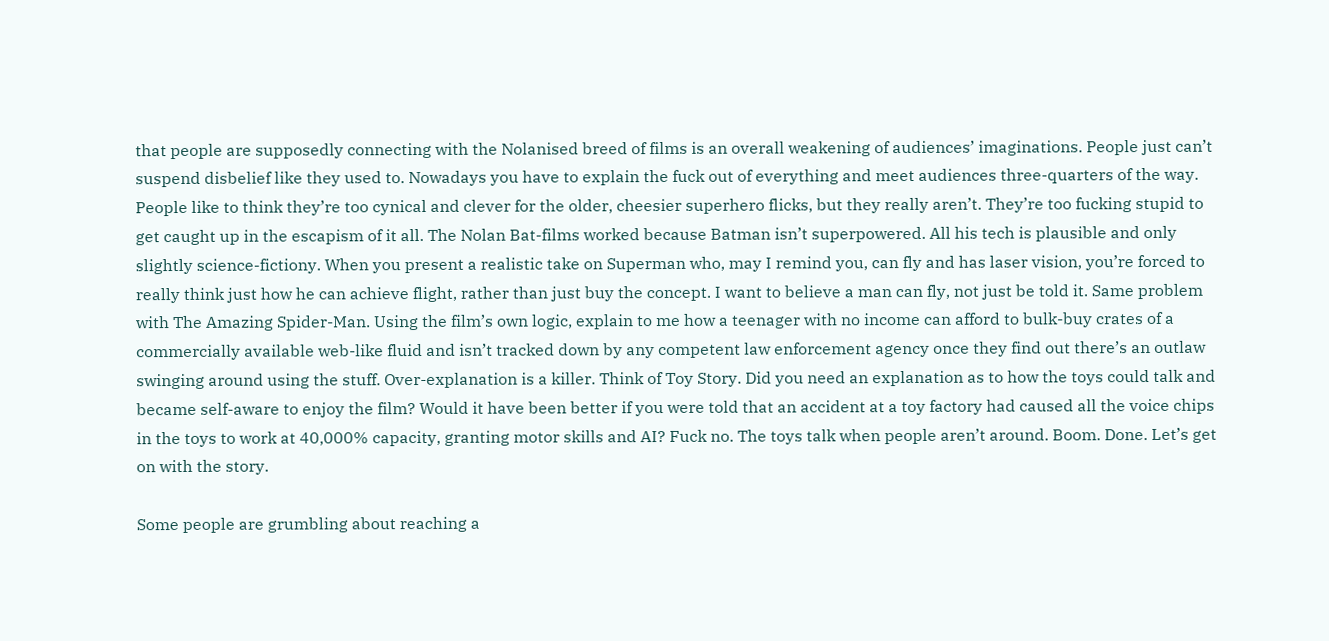that people are supposedly connecting with the Nolanised breed of films is an overall weakening of audiences’ imaginations. People just can’t suspend disbelief like they used to. Nowadays you have to explain the fuck out of everything and meet audiences three-quarters of the way. People like to think they’re too cynical and clever for the older, cheesier superhero flicks, but they really aren’t. They’re too fucking stupid to get caught up in the escapism of it all. The Nolan Bat-films worked because Batman isn’t superpowered. All his tech is plausible and only slightly science-fictiony. When you present a realistic take on Superman who, may I remind you, can fly and has laser vision, you’re forced to really think just how he can achieve flight, rather than just buy the concept. I want to believe a man can fly, not just be told it. Same problem with The Amazing Spider-Man. Using the film’s own logic, explain to me how a teenager with no income can afford to bulk-buy crates of a commercially available web-like fluid and isn’t tracked down by any competent law enforcement agency once they find out there’s an outlaw swinging around using the stuff. Over-explanation is a killer. Think of Toy Story. Did you need an explanation as to how the toys could talk and became self-aware to enjoy the film? Would it have been better if you were told that an accident at a toy factory had caused all the voice chips in the toys to work at 40,000% capacity, granting motor skills and AI? Fuck no. The toys talk when people aren’t around. Boom. Done. Let’s get on with the story.

Some people are grumbling about reaching a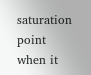saturation point when it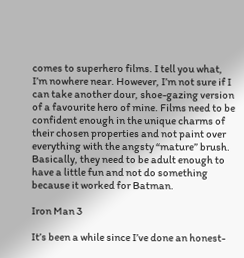comes to superhero films. I tell you what, I’m nowhere near. However, I’m not sure if I can take another dour, shoe-gazing version of a favourite hero of mine. Films need to be confident enough in the unique charms of their chosen properties and not paint over everything with the angsty “mature” brush. Basically, they need to be adult enough to have a little fun and not do something because it worked for Batman.

Iron Man 3

It’s been a while since I’ve done an honest-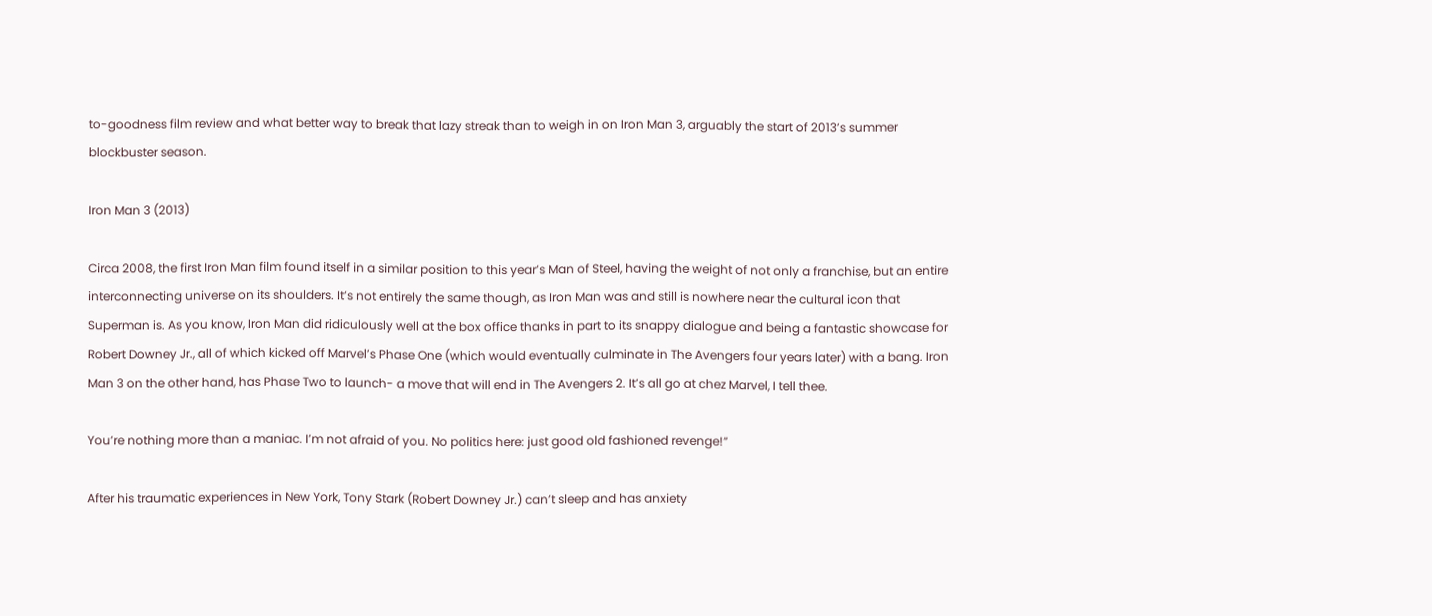to-goodness film review and what better way to break that lazy streak than to weigh in on Iron Man 3, arguably the start of 2013’s summer blockbuster season.

Iron Man 3 (2013)

Circa 2008, the first Iron Man film found itself in a similar position to this year’s Man of Steel, having the weight of not only a franchise, but an entire interconnecting universe on its shoulders. It’s not entirely the same though, as Iron Man was and still is nowhere near the cultural icon that Superman is. As you know, Iron Man did ridiculously well at the box office thanks in part to its snappy dialogue and being a fantastic showcase for Robert Downey Jr., all of which kicked off Marvel’s Phase One (which would eventually culminate in The Avengers four years later) with a bang. Iron Man 3 on the other hand, has Phase Two to launch- a move that will end in The Avengers 2. It’s all go at chez Marvel, I tell thee.

You’re nothing more than a maniac. I’m not afraid of you. No politics here: just good old fashioned revenge!”

After his traumatic experiences in New York, Tony Stark (Robert Downey Jr.) can’t sleep and has anxiety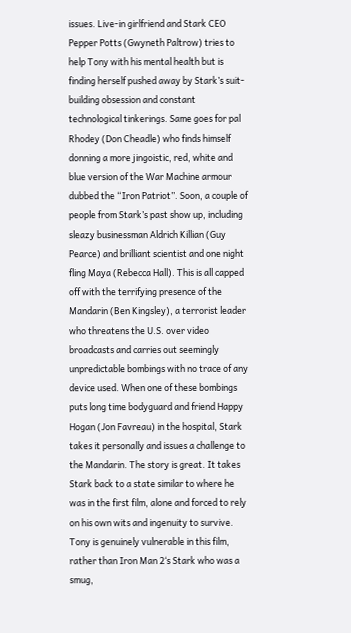issues. Live-in girlfriend and Stark CEO Pepper Potts (Gwyneth Paltrow) tries to help Tony with his mental health but is finding herself pushed away by Stark’s suit-building obsession and constant technological tinkerings. Same goes for pal Rhodey (Don Cheadle) who finds himself donning a more jingoistic, red, white and blue version of the War Machine armour dubbed the “Iron Patriot”. Soon, a couple of people from Stark’s past show up, including sleazy businessman Aldrich Killian (Guy Pearce) and brilliant scientist and one night fling Maya (Rebecca Hall). This is all capped off with the terrifying presence of the Mandarin (Ben Kingsley), a terrorist leader who threatens the U.S. over video broadcasts and carries out seemingly unpredictable bombings with no trace of any device used. When one of these bombings puts long time bodyguard and friend Happy Hogan (Jon Favreau) in the hospital, Stark takes it personally and issues a challenge to the Mandarin. The story is great. It takes Stark back to a state similar to where he was in the first film, alone and forced to rely on his own wits and ingenuity to survive. Tony is genuinely vulnerable in this film, rather than Iron Man 2‘s Stark who was a smug,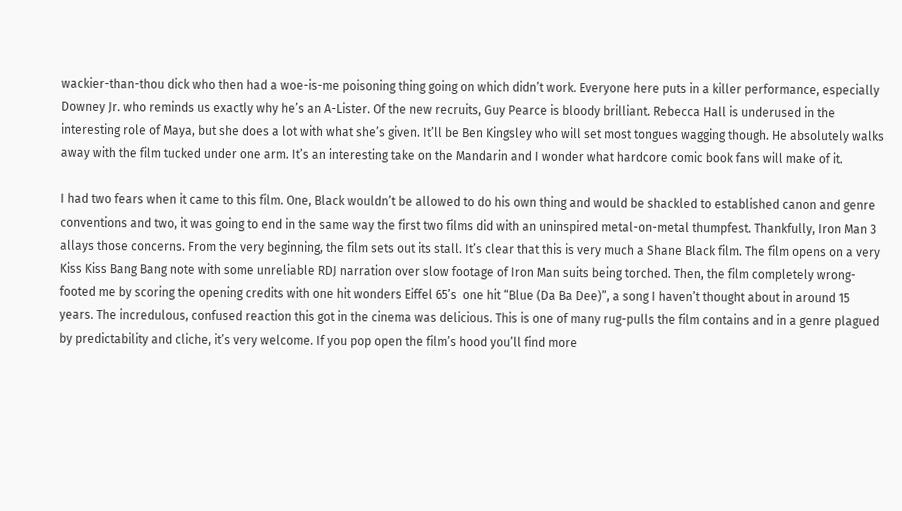wackier-than-thou dick who then had a woe-is-me poisoning thing going on which didn’t work. Everyone here puts in a killer performance, especially Downey Jr. who reminds us exactly why he’s an A-Lister. Of the new recruits, Guy Pearce is bloody brilliant. Rebecca Hall is underused in the interesting role of Maya, but she does a lot with what she’s given. It’ll be Ben Kingsley who will set most tongues wagging though. He absolutely walks away with the film tucked under one arm. It’s an interesting take on the Mandarin and I wonder what hardcore comic book fans will make of it.

I had two fears when it came to this film. One, Black wouldn’t be allowed to do his own thing and would be shackled to established canon and genre conventions and two, it was going to end in the same way the first two films did with an uninspired metal-on-metal thumpfest. Thankfully, Iron Man 3 allays those concerns. From the very beginning, the film sets out its stall. It’s clear that this is very much a Shane Black film. The film opens on a very Kiss Kiss Bang Bang note with some unreliable RDJ narration over slow footage of Iron Man suits being torched. Then, the film completely wrong-footed me by scoring the opening credits with one hit wonders Eiffel 65’s  one hit “Blue (Da Ba Dee)”, a song I haven’t thought about in around 15 years. The incredulous, confused reaction this got in the cinema was delicious. This is one of many rug-pulls the film contains and in a genre plagued by predictability and cliche, it’s very welcome. If you pop open the film’s hood you’ll find more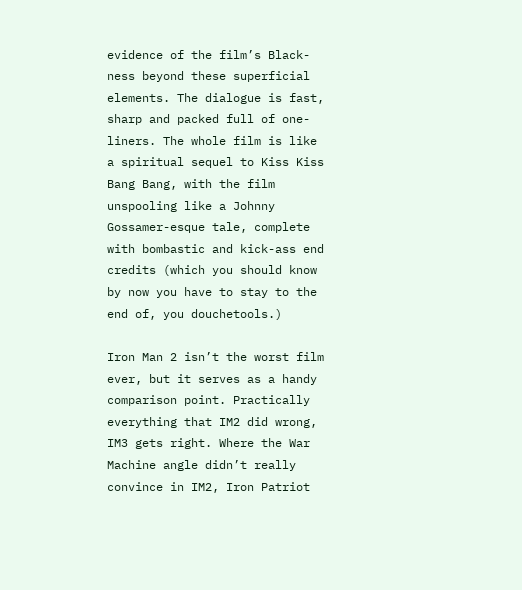evidence of the film’s Black-ness beyond these superficial elements. The dialogue is fast, sharp and packed full of one-liners. The whole film is like a spiritual sequel to Kiss Kiss Bang Bang, with the film unspooling like a Johnny Gossamer-esque tale, complete with bombastic and kick-ass end credits (which you should know by now you have to stay to the end of, you douchetools.)

Iron Man 2 isn’t the worst film ever, but it serves as a handy comparison point. Practically everything that IM2 did wrong, IM3 gets right. Where the War Machine angle didn’t really convince in IM2, Iron Patriot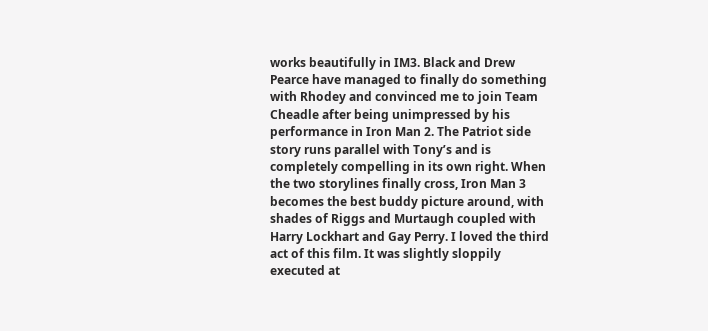works beautifully in IM3. Black and Drew Pearce have managed to finally do something with Rhodey and convinced me to join Team Cheadle after being unimpressed by his performance in Iron Man 2. The Patriot side story runs parallel with Tony’s and is completely compelling in its own right. When the two storylines finally cross, Iron Man 3 becomes the best buddy picture around, with shades of Riggs and Murtaugh coupled with Harry Lockhart and Gay Perry. I loved the third act of this film. It was slightly sloppily executed at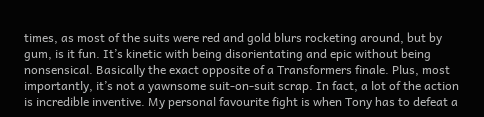times, as most of the suits were red and gold blurs rocketing around, but by gum, is it fun. It’s kinetic with being disorientating and epic without being nonsensical. Basically the exact opposite of a Transformers finale. Plus, most importantly, it’s not a yawnsome suit-on-suit scrap. In fact, a lot of the action is incredible inventive. My personal favourite fight is when Tony has to defeat a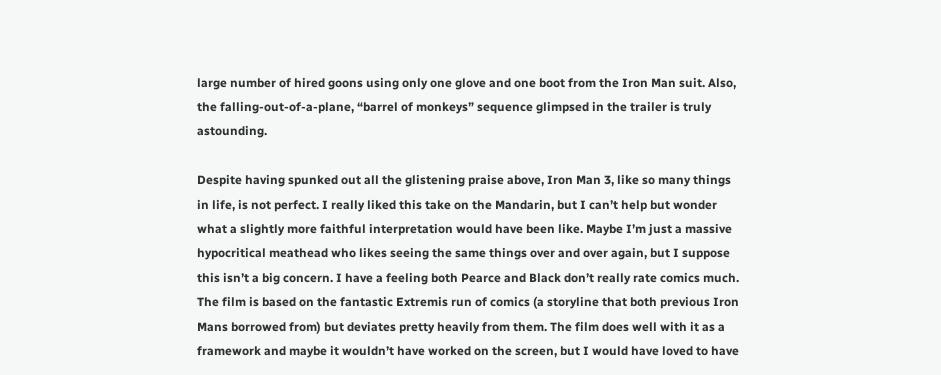large number of hired goons using only one glove and one boot from the Iron Man suit. Also, the falling-out-of-a-plane, “barrel of monkeys” sequence glimpsed in the trailer is truly astounding.

Despite having spunked out all the glistening praise above, Iron Man 3, like so many things in life, is not perfect. I really liked this take on the Mandarin, but I can’t help but wonder what a slightly more faithful interpretation would have been like. Maybe I’m just a massive hypocritical meathead who likes seeing the same things over and over again, but I suppose this isn’t a big concern. I have a feeling both Pearce and Black don’t really rate comics much. The film is based on the fantastic Extremis run of comics (a storyline that both previous Iron Mans borrowed from) but deviates pretty heavily from them. The film does well with it as a framework and maybe it wouldn’t have worked on the screen, but I would have loved to have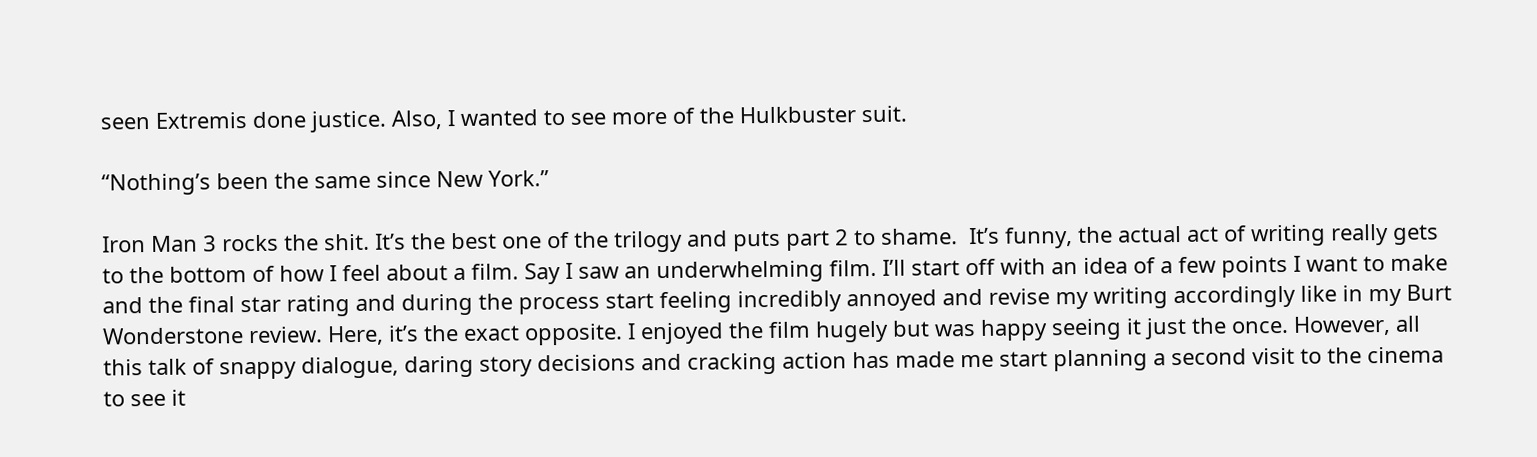seen Extremis done justice. Also, I wanted to see more of the Hulkbuster suit.

“Nothing’s been the same since New York.”

Iron Man 3 rocks the shit. It’s the best one of the trilogy and puts part 2 to shame.  It’s funny, the actual act of writing really gets to the bottom of how I feel about a film. Say I saw an underwhelming film. I’ll start off with an idea of a few points I want to make and the final star rating and during the process start feeling incredibly annoyed and revise my writing accordingly like in my Burt Wonderstone review. Here, it’s the exact opposite. I enjoyed the film hugely but was happy seeing it just the once. However, all this talk of snappy dialogue, daring story decisions and cracking action has made me start planning a second visit to the cinema to see it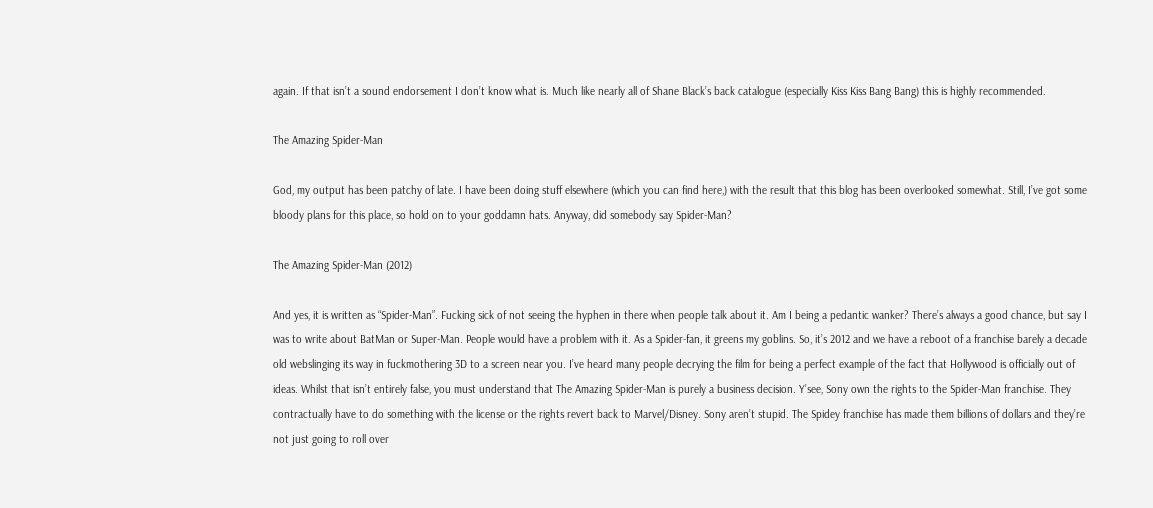again. If that isn’t a sound endorsement I don’t know what is. Much like nearly all of Shane Black’s back catalogue (especially Kiss Kiss Bang Bang) this is highly recommended.

The Amazing Spider-Man

God, my output has been patchy of late. I have been doing stuff elsewhere (which you can find here,) with the result that this blog has been overlooked somewhat. Still, I’ve got some bloody plans for this place, so hold on to your goddamn hats. Anyway, did somebody say Spider-Man?

The Amazing Spider-Man (2012)

And yes, it is written as “Spider-Man”. Fucking sick of not seeing the hyphen in there when people talk about it. Am I being a pedantic wanker? There’s always a good chance, but say I was to write about BatMan or Super-Man. People would have a problem with it. As a Spider-fan, it greens my goblins. So, it’s 2012 and we have a reboot of a franchise barely a decade old webslinging its way in fuckmothering 3D to a screen near you. I’ve heard many people decrying the film for being a perfect example of the fact that Hollywood is officially out of ideas. Whilst that isn’t entirely false, you must understand that The Amazing Spider-Man is purely a business decision. Y’see, Sony own the rights to the Spider-Man franchise. They contractually have to do something with the license or the rights revert back to Marvel/Disney. Sony aren’t stupid. The Spidey franchise has made them billions of dollars and they’re not just going to roll over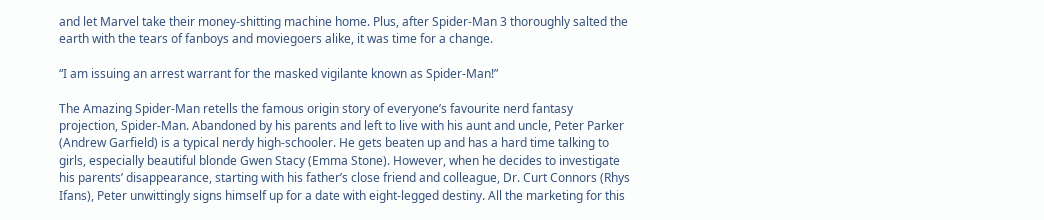and let Marvel take their money-shitting machine home. Plus, after Spider-Man 3 thoroughly salted the earth with the tears of fanboys and moviegoers alike, it was time for a change.

“I am issuing an arrest warrant for the masked vigilante known as Spider-Man!”

The Amazing Spider-Man retells the famous origin story of everyone’s favourite nerd fantasy projection, Spider-Man. Abandoned by his parents and left to live with his aunt and uncle, Peter Parker (Andrew Garfield) is a typical nerdy high-schooler. He gets beaten up and has a hard time talking to girls, especially beautiful blonde Gwen Stacy (Emma Stone). However, when he decides to investigate his parents’ disappearance, starting with his father’s close friend and colleague, Dr. Curt Connors (Rhys Ifans), Peter unwittingly signs himself up for a date with eight-legged destiny. All the marketing for this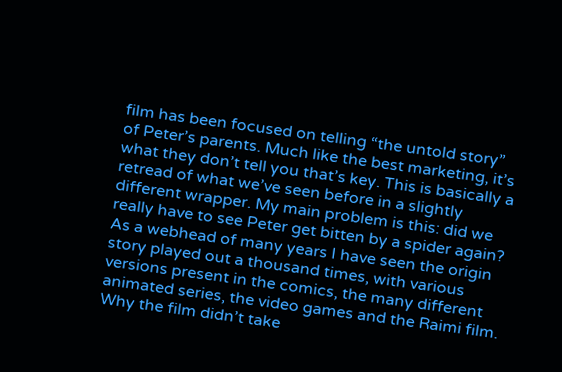film has been focused on telling “the untold story” of Peter’s parents. Much like the best marketing, it’s what they don’t tell you that’s key. This is basically a retread of what we’ve seen before in a slightly different wrapper. My main problem is this: did we really have to see Peter get bitten by a spider again? As a webhead of many years I have seen the origin story played out a thousand times, with various versions present in the comics, the many different animated series, the video games and the Raimi film. Why the film didn’t take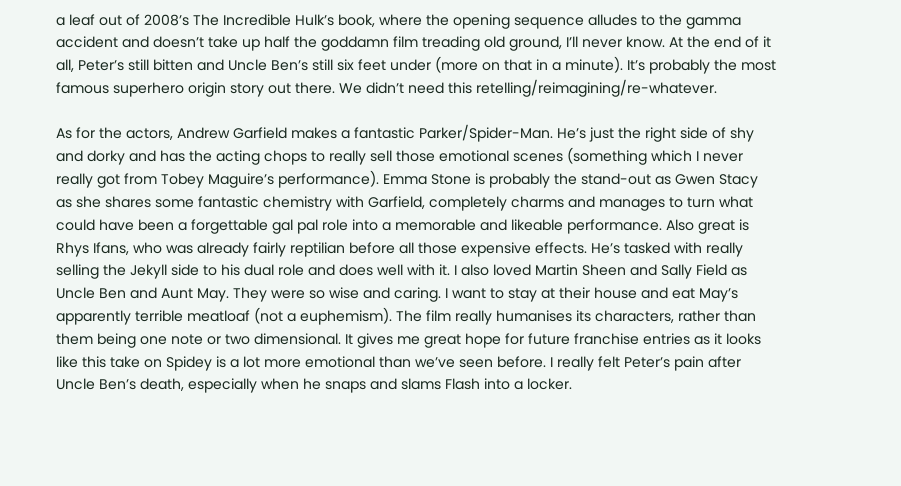a leaf out of 2008’s The Incredible Hulk’s book, where the opening sequence alludes to the gamma accident and doesn’t take up half the goddamn film treading old ground, I’ll never know. At the end of it all, Peter’s still bitten and Uncle Ben’s still six feet under (more on that in a minute). It’s probably the most famous superhero origin story out there. We didn’t need this retelling/reimagining/re-whatever.

As for the actors, Andrew Garfield makes a fantastic Parker/Spider-Man. He’s just the right side of shy and dorky and has the acting chops to really sell those emotional scenes (something which I never really got from Tobey Maguire’s performance). Emma Stone is probably the stand-out as Gwen Stacy as she shares some fantastic chemistry with Garfield, completely charms and manages to turn what could have been a forgettable gal pal role into a memorable and likeable performance. Also great is Rhys Ifans, who was already fairly reptilian before all those expensive effects. He’s tasked with really selling the Jekyll side to his dual role and does well with it. I also loved Martin Sheen and Sally Field as Uncle Ben and Aunt May. They were so wise and caring. I want to stay at their house and eat May’s apparently terrible meatloaf (not a euphemism). The film really humanises its characters, rather than them being one note or two dimensional. It gives me great hope for future franchise entries as it looks like this take on Spidey is a lot more emotional than we’ve seen before. I really felt Peter’s pain after Uncle Ben’s death, especially when he snaps and slams Flash into a locker.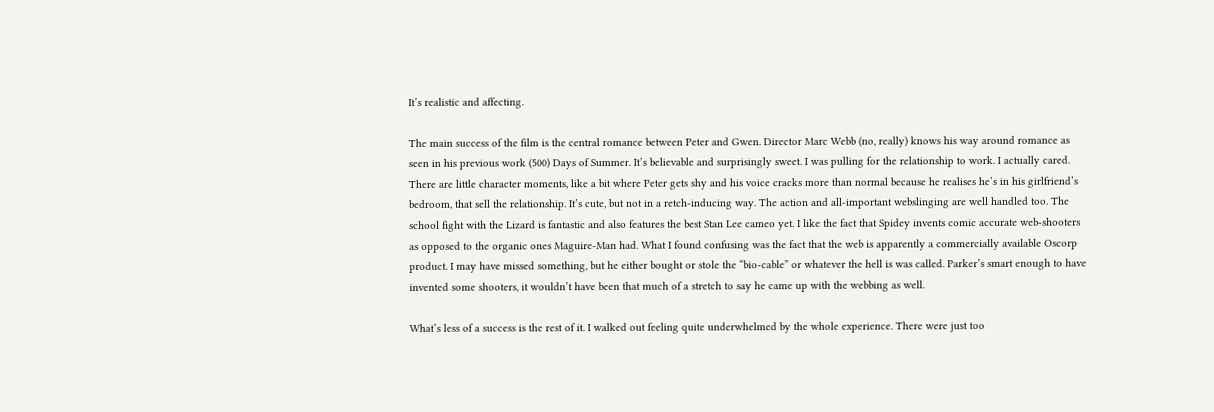It’s realistic and affecting.

The main success of the film is the central romance between Peter and Gwen. Director Marc Webb (no, really) knows his way around romance as seen in his previous work (500) Days of Summer. It’s believable and surprisingly sweet. I was pulling for the relationship to work. I actually cared. There are little character moments, like a bit where Peter gets shy and his voice cracks more than normal because he realises he’s in his girlfriend’s bedroom, that sell the relationship. It’s cute, but not in a retch-inducing way. The action and all-important webslinging are well handled too. The school fight with the Lizard is fantastic and also features the best Stan Lee cameo yet. I like the fact that Spidey invents comic accurate web-shooters as opposed to the organic ones Maguire-Man had. What I found confusing was the fact that the web is apparently a commercially available Oscorp product. I may have missed something, but he either bought or stole the “bio-cable” or whatever the hell is was called. Parker’s smart enough to have invented some shooters, it wouldn’t have been that much of a stretch to say he came up with the webbing as well.

What’s less of a success is the rest of it. I walked out feeling quite underwhelmed by the whole experience. There were just too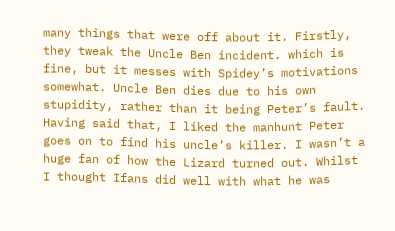many things that were off about it. Firstly, they tweak the Uncle Ben incident. which is fine, but it messes with Spidey’s motivations somewhat. Uncle Ben dies due to his own stupidity, rather than it being Peter’s fault. Having said that, I liked the manhunt Peter goes on to find his uncle’s killer. I wasn’t a huge fan of how the Lizard turned out. Whilst I thought Ifans did well with what he was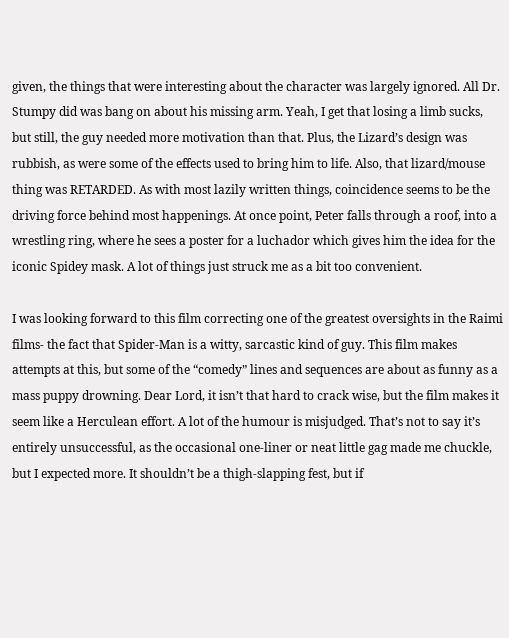given, the things that were interesting about the character was largely ignored. All Dr. Stumpy did was bang on about his missing arm. Yeah, I get that losing a limb sucks, but still, the guy needed more motivation than that. Plus, the Lizard’s design was rubbish, as were some of the effects used to bring him to life. Also, that lizard/mouse thing was RETARDED. As with most lazily written things, coincidence seems to be the driving force behind most happenings. At once point, Peter falls through a roof, into a wrestling ring, where he sees a poster for a luchador which gives him the idea for the iconic Spidey mask. A lot of things just struck me as a bit too convenient.

I was looking forward to this film correcting one of the greatest oversights in the Raimi films- the fact that Spider-Man is a witty, sarcastic kind of guy. This film makes attempts at this, but some of the “comedy” lines and sequences are about as funny as a mass puppy drowning. Dear Lord, it isn’t that hard to crack wise, but the film makes it seem like a Herculean effort. A lot of the humour is misjudged. That’s not to say it’s entirely unsuccessful, as the occasional one-liner or neat little gag made me chuckle, but I expected more. It shouldn’t be a thigh-slapping fest, but if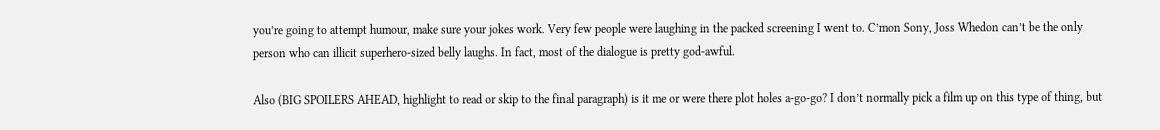you’re going to attempt humour, make sure your jokes work. Very few people were laughing in the packed screening I went to. C’mon Sony, Joss Whedon can’t be the only person who can illicit superhero-sized belly laughs. In fact, most of the dialogue is pretty god-awful.

Also (BIG SPOILERS AHEAD, highlight to read or skip to the final paragraph) is it me or were there plot holes a-go-go? I don’t normally pick a film up on this type of thing, but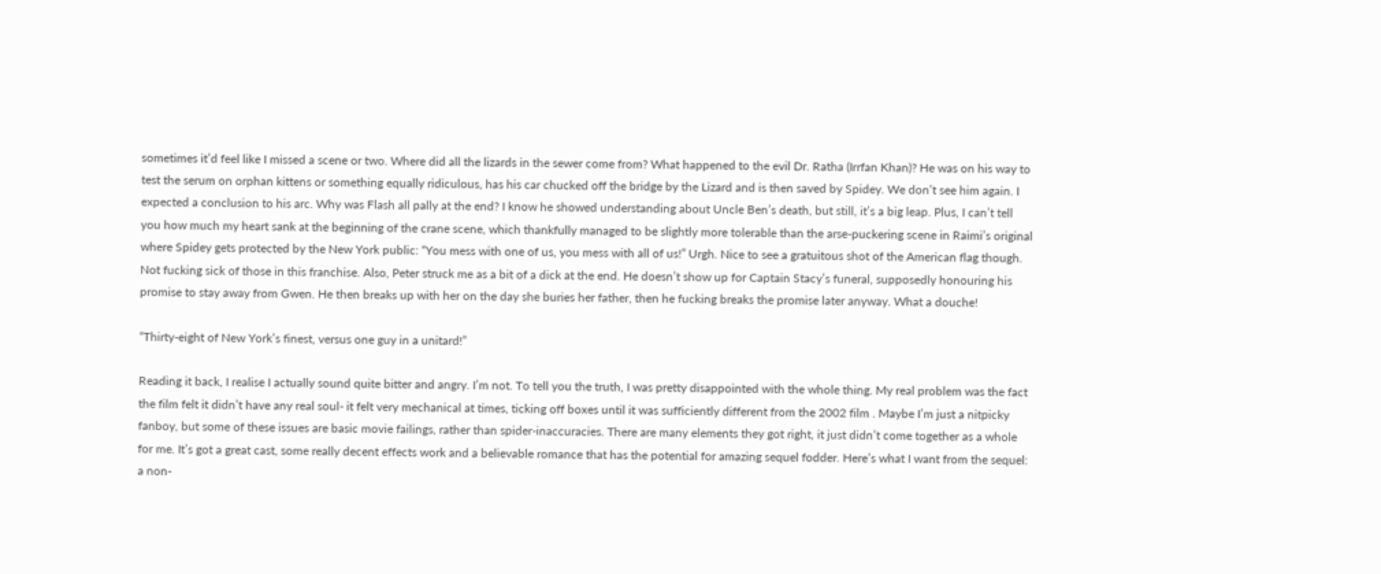sometimes it’d feel like I missed a scene or two. Where did all the lizards in the sewer come from? What happened to the evil Dr. Ratha (Irrfan Khan)? He was on his way to test the serum on orphan kittens or something equally ridiculous, has his car chucked off the bridge by the Lizard and is then saved by Spidey. We don’t see him again. I expected a conclusion to his arc. Why was Flash all pally at the end? I know he showed understanding about Uncle Ben’s death, but still, it’s a big leap. Plus, I can’t tell you how much my heart sank at the beginning of the crane scene, which thankfully managed to be slightly more tolerable than the arse-puckering scene in Raimi’s original where Spidey gets protected by the New York public: “You mess with one of us, you mess with all of us!” Urgh. Nice to see a gratuitous shot of the American flag though. Not fucking sick of those in this franchise. Also, Peter struck me as a bit of a dick at the end. He doesn’t show up for Captain Stacy’s funeral, supposedly honouring his promise to stay away from Gwen. He then breaks up with her on the day she buries her father, then he fucking breaks the promise later anyway. What a douche!

“Thirty-eight of New York’s finest, versus one guy in a unitard!”

Reading it back, I realise I actually sound quite bitter and angry. I’m not. To tell you the truth, I was pretty disappointed with the whole thing. My real problem was the fact the film felt it didn’t have any real soul- it felt very mechanical at times, ticking off boxes until it was sufficiently different from the 2002 film . Maybe I’m just a nitpicky fanboy, but some of these issues are basic movie failings, rather than spider-inaccuracies. There are many elements they got right, it just didn’t come together as a whole for me. It’s got a great cast, some really decent effects work and a believable romance that has the potential for amazing sequel fodder. Here’s what I want from the sequel: a non-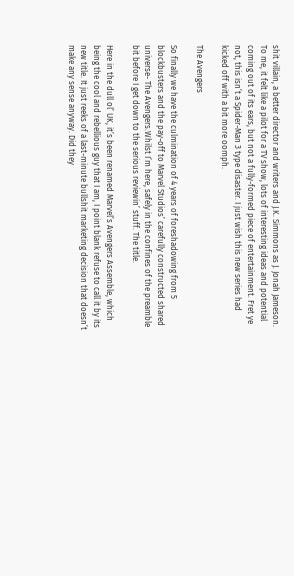shit villain, a better director and writers and J.K. Simmons as J. Jonah Jameson. To me, it felt like a pilot for a TV show, lots of interesting ideas and potential coming out of its ears, but not a fully-formed piece of entertainment. Fret ye not, this isn’t a Spider-Man 3 type disaster. I just wish this new series had kicked off with a bit more oomph.

The Avengers

So finally we have the culmination of 4 years of foreshadowing from 5 blockbusters and the pay-off to Marvel Studios’ carefully constructed shared universe- The Avengers.Whilst I’m here, safely in the confines of the preamble bit before I get down to the serious reviewin’ stuff. The title.

Here in the dull ol’ UK, it’s been renamed Marvel’s Avengers Assemble, which being the cool and rebellious guy that I am, I point blank refuse to call it by its new title. It just reeks of a last-minute bullshit marketing decision that doesn’t make any sense anyway. Did they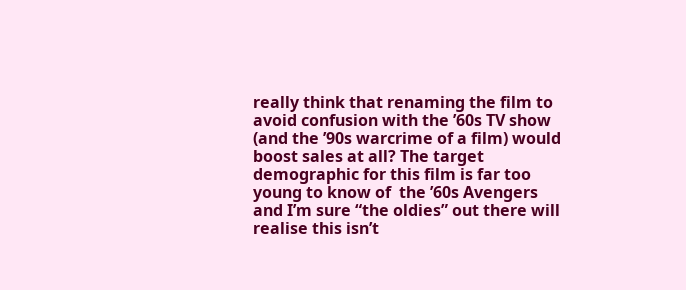really think that renaming the film to avoid confusion with the ’60s TV show (and the ’90s warcrime of a film) would boost sales at all? The target demographic for this film is far too young to know of  the ’60s Avengers and I’m sure “the oldies” out there will realise this isn’t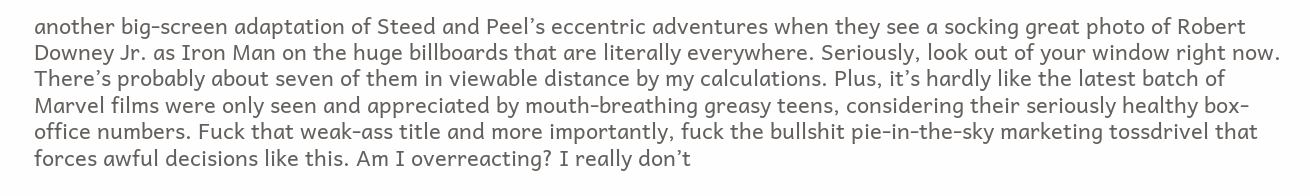another big-screen adaptation of Steed and Peel’s eccentric adventures when they see a socking great photo of Robert Downey Jr. as Iron Man on the huge billboards that are literally everywhere. Seriously, look out of your window right now. There’s probably about seven of them in viewable distance by my calculations. Plus, it’s hardly like the latest batch of Marvel films were only seen and appreciated by mouth-breathing greasy teens, considering their seriously healthy box-office numbers. Fuck that weak-ass title and more importantly, fuck the bullshit pie-in-the-sky marketing tossdrivel that forces awful decisions like this. Am I overreacting? I really don’t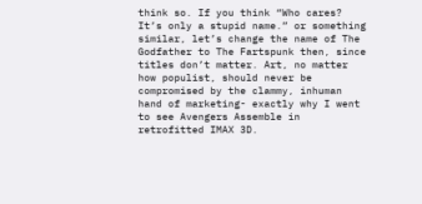think so. If you think “Who cares? It’s only a stupid name.” or something similar, let’s change the name of The Godfather to The Fartspunk then, since titles don’t matter. Art, no matter how populist, should never be compromised by the clammy, inhuman hand of marketing- exactly why I went to see Avengers Assemble in retrofitted IMAX 3D.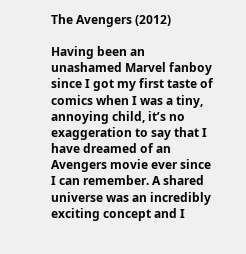The Avengers (2012)

Having been an unashamed Marvel fanboy since I got my first taste of comics when I was a tiny, annoying child, it’s no exaggeration to say that I have dreamed of an Avengers movie ever since I can remember. A shared universe was an incredibly exciting concept and I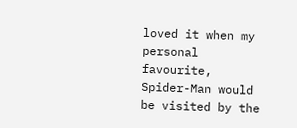loved it when my personal favourite, Spider-Man would be visited by the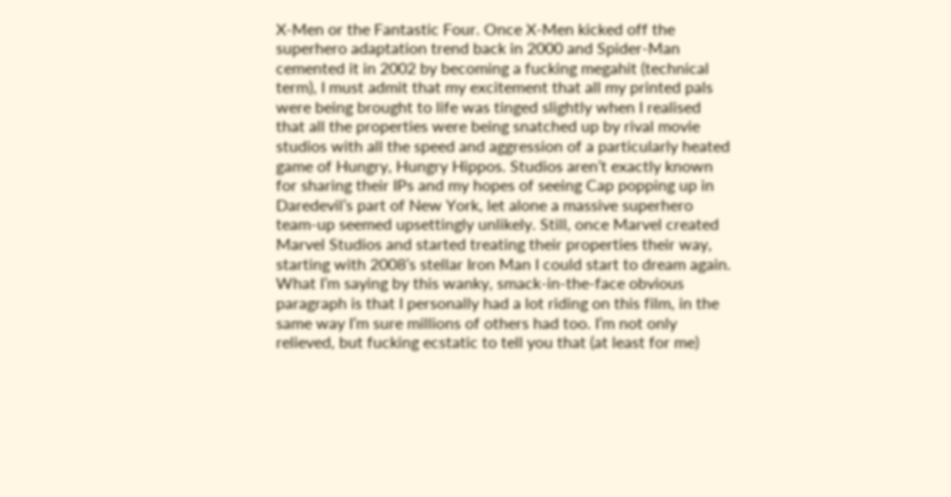X-Men or the Fantastic Four. Once X-Men kicked off the superhero adaptation trend back in 2000 and Spider-Man cemented it in 2002 by becoming a fucking megahit (technical term), I must admit that my excitement that all my printed pals were being brought to life was tinged slightly when I realised that all the properties were being snatched up by rival movie studios with all the speed and aggression of a particularly heated game of Hungry, Hungry Hippos. Studios aren’t exactly known for sharing their IPs and my hopes of seeing Cap popping up in Daredevil’s part of New York, let alone a massive superhero team-up seemed upsettingly unlikely. Still, once Marvel created Marvel Studios and started treating their properties their way, starting with 2008’s stellar Iron Man I could start to dream again. What I’m saying by this wanky, smack-in-the-face obvious paragraph is that I personally had a lot riding on this film, in the same way I’m sure millions of others had too. I’m not only relieved, but fucking ecstatic to tell you that (at least for me)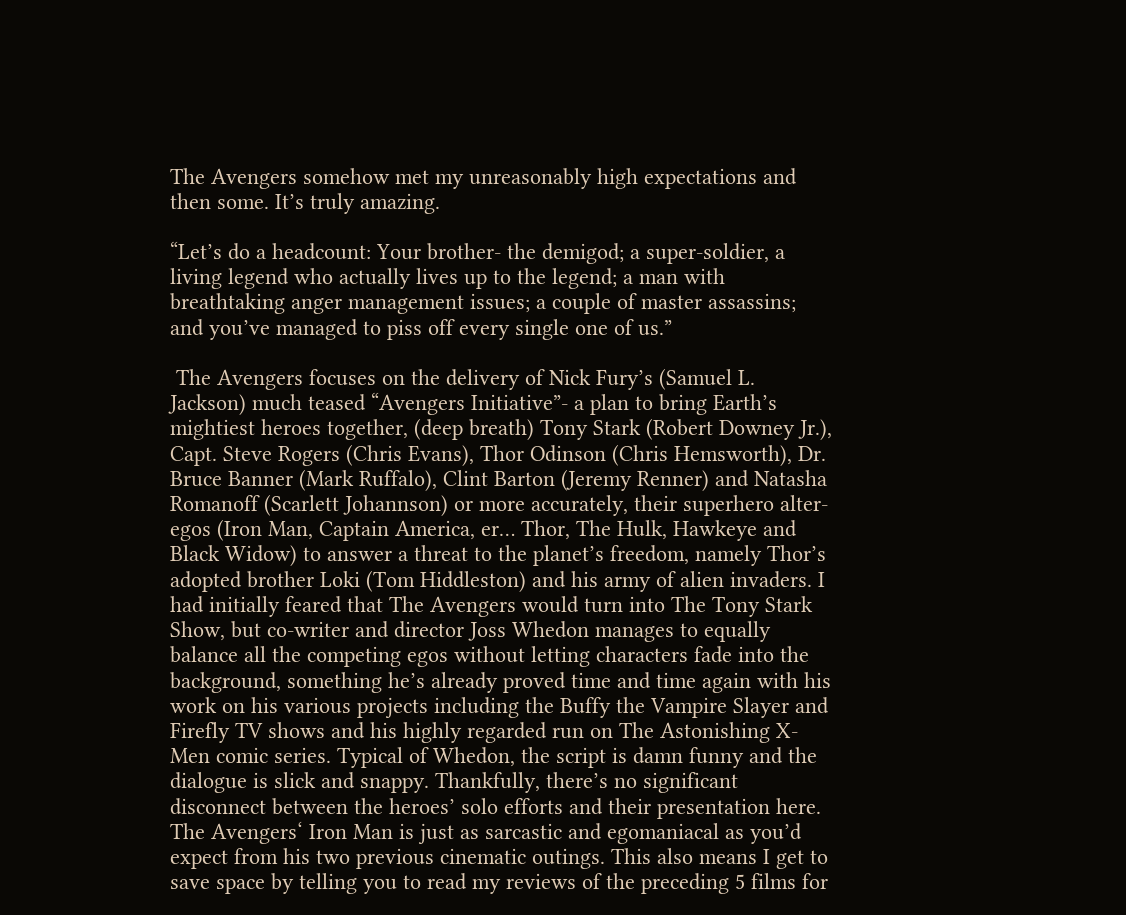The Avengers somehow met my unreasonably high expectations and then some. It’s truly amazing.

“Let’s do a headcount: Your brother- the demigod; a super-soldier, a living legend who actually lives up to the legend; a man with breathtaking anger management issues; a couple of master assassins; and you’ve managed to piss off every single one of us.”

 The Avengers focuses on the delivery of Nick Fury’s (Samuel L. Jackson) much teased “Avengers Initiative”- a plan to bring Earth’s mightiest heroes together, (deep breath) Tony Stark (Robert Downey Jr.), Capt. Steve Rogers (Chris Evans), Thor Odinson (Chris Hemsworth), Dr. Bruce Banner (Mark Ruffalo), Clint Barton (Jeremy Renner) and Natasha Romanoff (Scarlett Johannson) or more accurately, their superhero alter-egos (Iron Man, Captain America, er… Thor, The Hulk, Hawkeye and Black Widow) to answer a threat to the planet’s freedom, namely Thor’s adopted brother Loki (Tom Hiddleston) and his army of alien invaders. I had initially feared that The Avengers would turn into The Tony Stark Show, but co-writer and director Joss Whedon manages to equally balance all the competing egos without letting characters fade into the background, something he’s already proved time and time again with his work on his various projects including the Buffy the Vampire Slayer and Firefly TV shows and his highly regarded run on The Astonishing X-Men comic series. Typical of Whedon, the script is damn funny and the dialogue is slick and snappy. Thankfully, there’s no significant disconnect between the heroes’ solo efforts and their presentation here. The Avengers‘ Iron Man is just as sarcastic and egomaniacal as you’d expect from his two previous cinematic outings. This also means I get to save space by telling you to read my reviews of the preceding 5 films for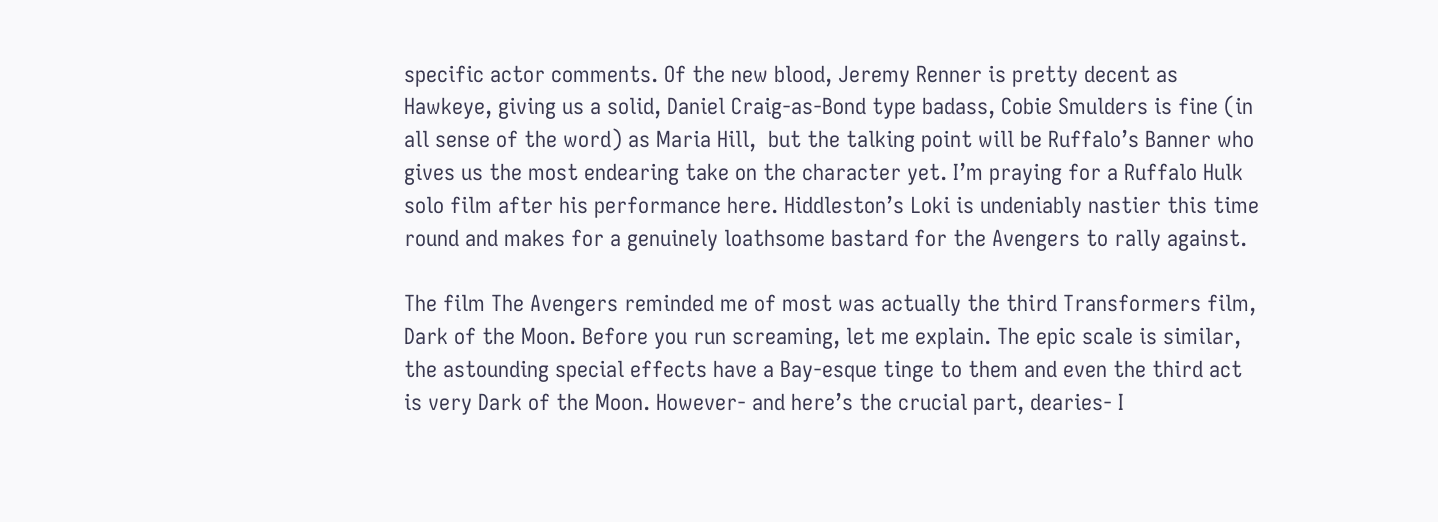specific actor comments. Of the new blood, Jeremy Renner is pretty decent as Hawkeye, giving us a solid, Daniel Craig-as-Bond type badass, Cobie Smulders is fine (in all sense of the word) as Maria Hill,  but the talking point will be Ruffalo’s Banner who gives us the most endearing take on the character yet. I’m praying for a Ruffalo Hulk solo film after his performance here. Hiddleston’s Loki is undeniably nastier this time round and makes for a genuinely loathsome bastard for the Avengers to rally against.

The film The Avengers reminded me of most was actually the third Transformers film, Dark of the Moon. Before you run screaming, let me explain. The epic scale is similar, the astounding special effects have a Bay-esque tinge to them and even the third act is very Dark of the Moon. However- and here’s the crucial part, dearies- I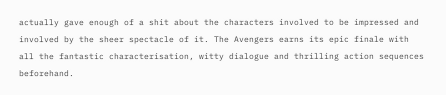actually gave enough of a shit about the characters involved to be impressed and involved by the sheer spectacle of it. The Avengers earns its epic finale with all the fantastic characterisation, witty dialogue and thrilling action sequences beforehand.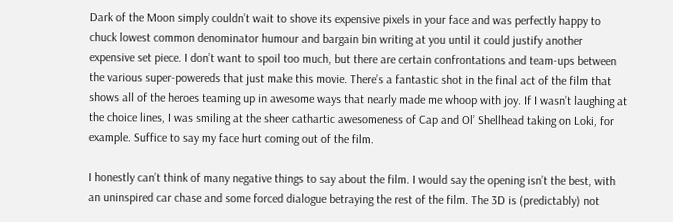Dark of the Moon simply couldn’t wait to shove its expensive pixels in your face and was perfectly happy to chuck lowest common denominator humour and bargain bin writing at you until it could justify another expensive set piece. I don’t want to spoil too much, but there are certain confrontations and team-ups between the various super-powereds that just make this movie. There’s a fantastic shot in the final act of the film that shows all of the heroes teaming up in awesome ways that nearly made me whoop with joy. If I wasn’t laughing at the choice lines, I was smiling at the sheer cathartic awesomeness of Cap and Ol’ Shellhead taking on Loki, for example. Suffice to say my face hurt coming out of the film.

I honestly can’t think of many negative things to say about the film. I would say the opening isn’t the best, with an uninspired car chase and some forced dialogue betraying the rest of the film. The 3D is (predictably) not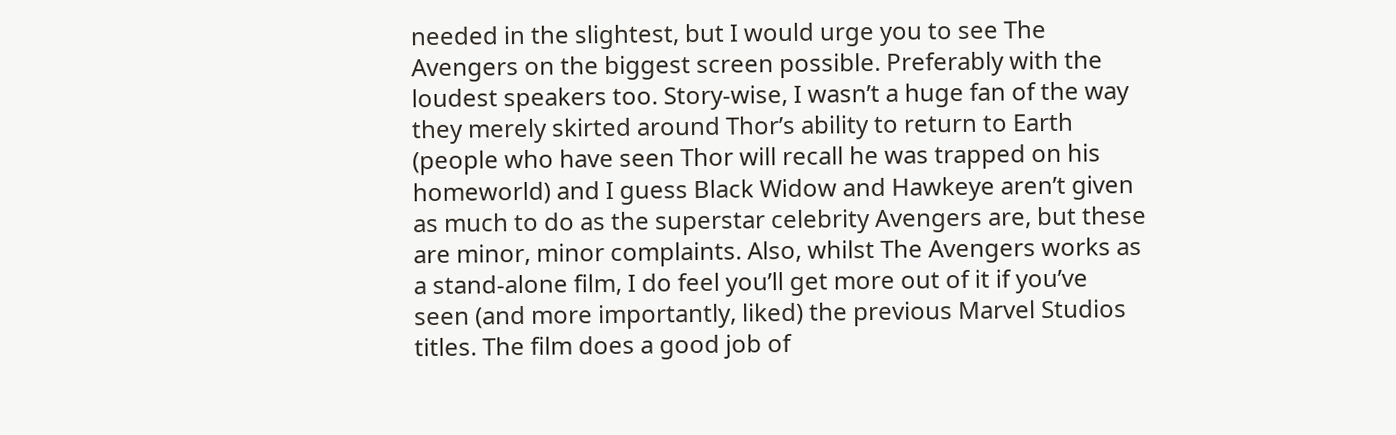needed in the slightest, but I would urge you to see The Avengers on the biggest screen possible. Preferably with the loudest speakers too. Story-wise, I wasn’t a huge fan of the way they merely skirted around Thor’s ability to return to Earth (people who have seen Thor will recall he was trapped on his homeworld) and I guess Black Widow and Hawkeye aren’t given as much to do as the superstar celebrity Avengers are, but these are minor, minor complaints. Also, whilst The Avengers works as a stand-alone film, I do feel you’ll get more out of it if you’ve seen (and more importantly, liked) the previous Marvel Studios titles. The film does a good job of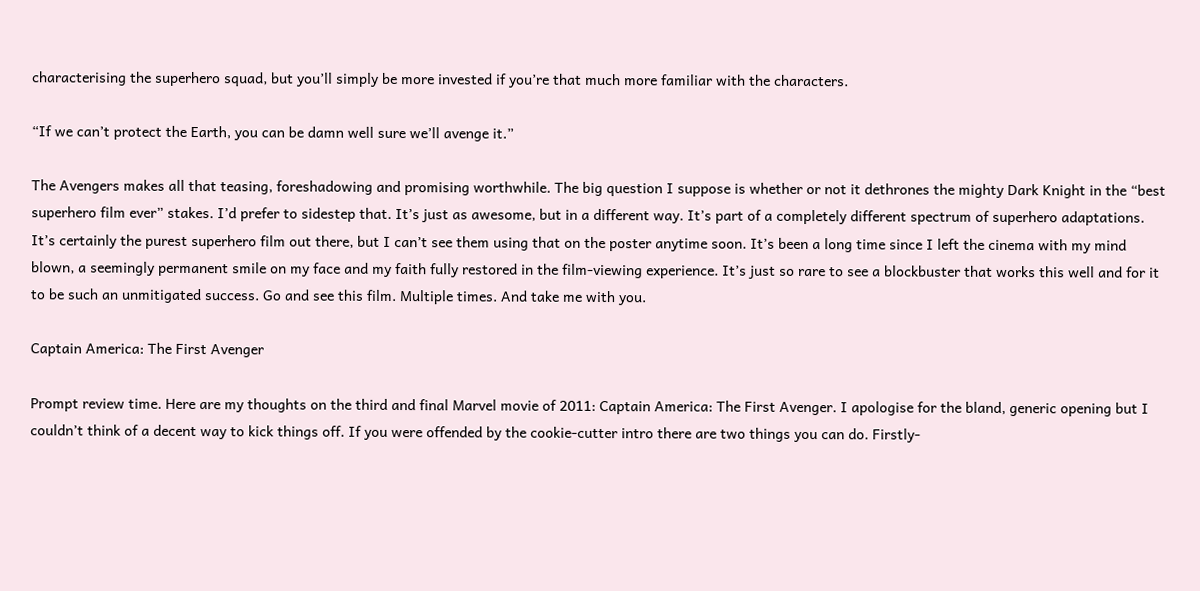characterising the superhero squad, but you’ll simply be more invested if you’re that much more familiar with the characters.

“If we can’t protect the Earth, you can be damn well sure we’ll avenge it.”

The Avengers makes all that teasing, foreshadowing and promising worthwhile. The big question I suppose is whether or not it dethrones the mighty Dark Knight in the “best superhero film ever” stakes. I’d prefer to sidestep that. It’s just as awesome, but in a different way. It’s part of a completely different spectrum of superhero adaptations. It’s certainly the purest superhero film out there, but I can’t see them using that on the poster anytime soon. It’s been a long time since I left the cinema with my mind blown, a seemingly permanent smile on my face and my faith fully restored in the film-viewing experience. It’s just so rare to see a blockbuster that works this well and for it to be such an unmitigated success. Go and see this film. Multiple times. And take me with you.

Captain America: The First Avenger

Prompt review time. Here are my thoughts on the third and final Marvel movie of 2011: Captain America: The First Avenger. I apologise for the bland, generic opening but I couldn’t think of a decent way to kick things off. If you were offended by the cookie-cutter intro there are two things you can do. Firstly-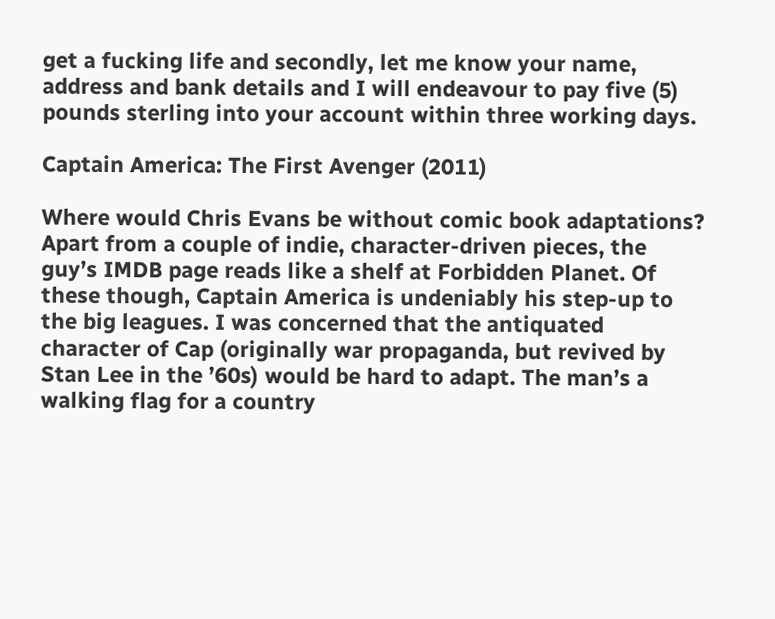get a fucking life and secondly, let me know your name, address and bank details and I will endeavour to pay five (5) pounds sterling into your account within three working days.

Captain America: The First Avenger (2011)

Where would Chris Evans be without comic book adaptations? Apart from a couple of indie, character-driven pieces, the guy’s IMDB page reads like a shelf at Forbidden Planet. Of these though, Captain America is undeniably his step-up to the big leagues. I was concerned that the antiquated character of Cap (originally war propaganda, but revived by Stan Lee in the ’60s) would be hard to adapt. The man’s a walking flag for a country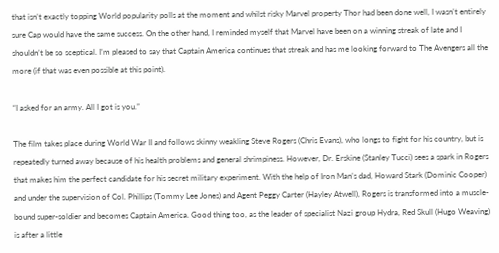that isn’t exactly topping World popularity polls at the moment and whilst risky Marvel property Thor had been done well, I wasn’t entirely sure Cap would have the same success. On the other hand, I reminded myself that Marvel have been on a winning streak of late and I shouldn’t be so sceptical. I’m pleased to say that Captain America continues that streak and has me looking forward to The Avengers all the more (if that was even possible at this point).

“I asked for an army. All I got is you.”

The film takes place during World War II and follows skinny weakling Steve Rogers (Chris Evans), who longs to fight for his country, but is repeatedly turned away because of his health problems and general shrimpiness. However, Dr. Erskine (Stanley Tucci) sees a spark in Rogers that makes him the perfect candidate for his secret military experiment. With the help of Iron Man’s dad, Howard Stark (Dominic Cooper) and under the supervision of Col. Phillips (Tommy Lee Jones) and Agent Peggy Carter (Hayley Atwell), Rogers is transformed into a muscle-bound super-soldier and becomes Captain America. Good thing too, as the leader of specialist Nazi group Hydra, Red Skull (Hugo Weaving) is after a little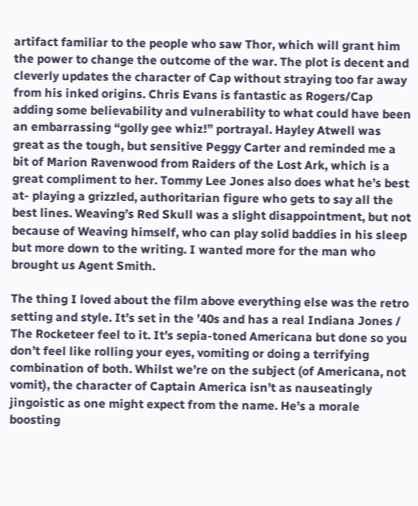artifact familiar to the people who saw Thor, which will grant him the power to change the outcome of the war. The plot is decent and cleverly updates the character of Cap without straying too far away from his inked origins. Chris Evans is fantastic as Rogers/Cap adding some believability and vulnerability to what could have been an embarrassing “golly gee whiz!” portrayal. Hayley Atwell was great as the tough, but sensitive Peggy Carter and reminded me a bit of Marion Ravenwood from Raiders of the Lost Ark, which is a great compliment to her. Tommy Lee Jones also does what he’s best at- playing a grizzled, authoritarian figure who gets to say all the best lines. Weaving’s Red Skull was a slight disappointment, but not because of Weaving himself, who can play solid baddies in his sleep but more down to the writing. I wanted more for the man who brought us Agent Smith.

The thing I loved about the film above everything else was the retro setting and style. It’s set in the ’40s and has a real Indiana Jones / The Rocketeer feel to it. It’s sepia-toned Americana but done so you don’t feel like rolling your eyes, vomiting or doing a terrifying combination of both. Whilst we’re on the subject (of Americana, not vomit), the character of Captain America isn’t as nauseatingly jingoistic as one might expect from the name. He’s a morale boosting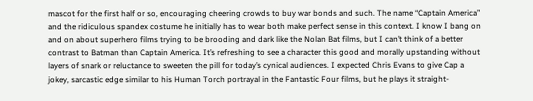mascot for the first half or so, encouraging cheering crowds to buy war bonds and such. The name “Captain America” and the ridiculous spandex costume he initially has to wear both make perfect sense in this context. I know I bang on and on about superhero films trying to be brooding and dark like the Nolan Bat films, but I can’t think of a better contrast to Batman than Captain America. It’s refreshing to see a character this good and morally upstanding without layers of snark or reluctance to sweeten the pill for today’s cynical audiences. I expected Chris Evans to give Cap a jokey, sarcastic edge similar to his Human Torch portrayal in the Fantastic Four films, but he plays it straight-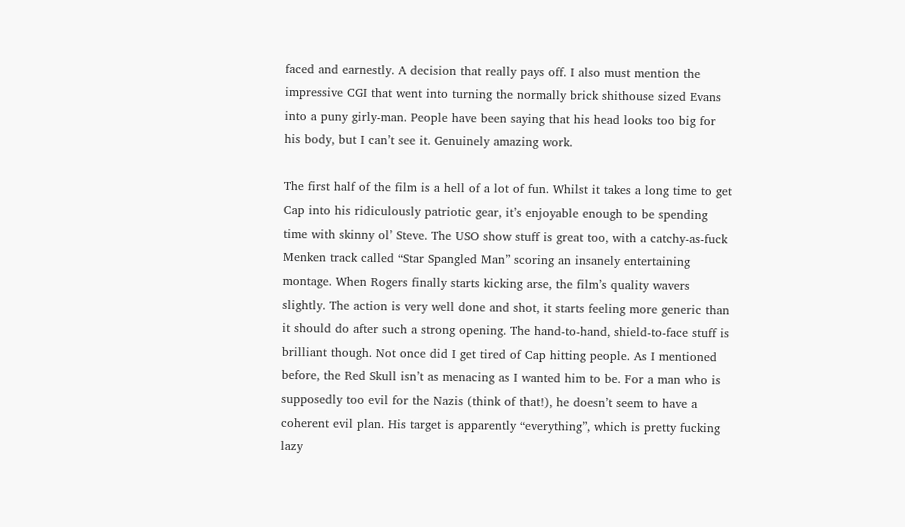faced and earnestly. A decision that really pays off. I also must mention the impressive CGI that went into turning the normally brick shithouse sized Evans into a puny girly-man. People have been saying that his head looks too big for his body, but I can’t see it. Genuinely amazing work.

The first half of the film is a hell of a lot of fun. Whilst it takes a long time to get Cap into his ridiculously patriotic gear, it’s enjoyable enough to be spending time with skinny ol’ Steve. The USO show stuff is great too, with a catchy-as-fuck Menken track called “Star Spangled Man” scoring an insanely entertaining montage. When Rogers finally starts kicking arse, the film’s quality wavers slightly. The action is very well done and shot, it starts feeling more generic than it should do after such a strong opening. The hand-to-hand, shield-to-face stuff is brilliant though. Not once did I get tired of Cap hitting people. As I mentioned before, the Red Skull isn’t as menacing as I wanted him to be. For a man who is supposedly too evil for the Nazis (think of that!), he doesn’t seem to have a coherent evil plan. His target is apparently “everything”, which is pretty fucking lazy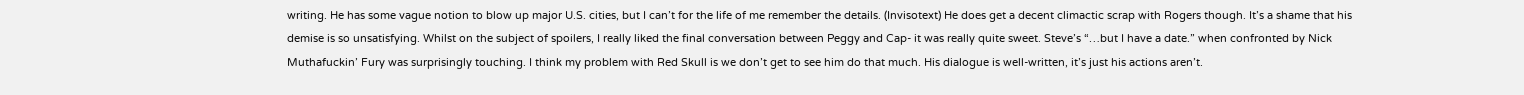writing. He has some vague notion to blow up major U.S. cities, but I can’t for the life of me remember the details. (Invisotext) He does get a decent climactic scrap with Rogers though. It’s a shame that his demise is so unsatisfying. Whilst on the subject of spoilers, I really liked the final conversation between Peggy and Cap- it was really quite sweet. Steve’s “…but I have a date.” when confronted by Nick Muthafuckin’ Fury was surprisingly touching. I think my problem with Red Skull is we don’t get to see him do that much. His dialogue is well-written, it’s just his actions aren’t.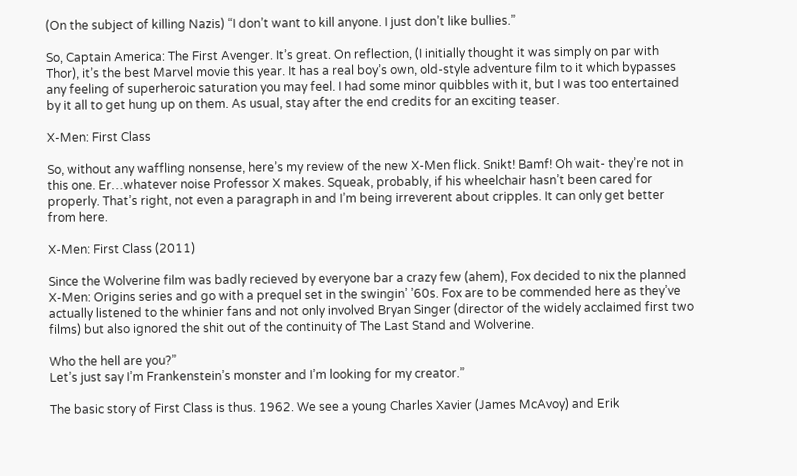(On the subject of killing Nazis) “I don’t want to kill anyone. I just don’t like bullies.”

So, Captain America: The First Avenger. It’s great. On reflection, (I initially thought it was simply on par with Thor), it’s the best Marvel movie this year. It has a real boy’s own, old-style adventure film to it which bypasses any feeling of superheroic saturation you may feel. I had some minor quibbles with it, but I was too entertained by it all to get hung up on them. As usual, stay after the end credits for an exciting teaser.

X-Men: First Class

So, without any waffling nonsense, here’s my review of the new X-Men flick. Snikt! Bamf! Oh wait- they’re not in this one. Er…whatever noise Professor X makes. Squeak, probably, if his wheelchair hasn’t been cared for properly. That’s right, not even a paragraph in and I’m being irreverent about cripples. It can only get better from here.

X-Men: First Class (2011)

Since the Wolverine film was badly recieved by everyone bar a crazy few (ahem), Fox decided to nix the planned X-Men: Origins series and go with a prequel set in the swingin’ ’60s. Fox are to be commended here as they’ve actually listened to the whinier fans and not only involved Bryan Singer (director of the widely acclaimed first two films) but also ignored the shit out of the continuity of The Last Stand and Wolverine.

Who the hell are you?”
Let’s just say I’m Frankenstein’s monster and I’m looking for my creator.”

The basic story of First Class is thus. 1962. We see a young Charles Xavier (James McAvoy) and Erik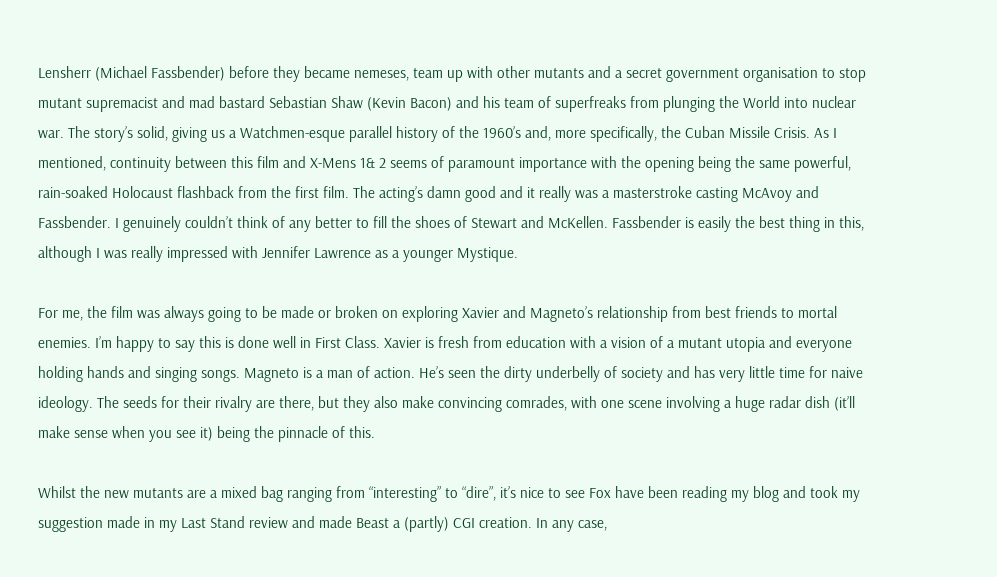Lensherr (Michael Fassbender) before they became nemeses, team up with other mutants and a secret government organisation to stop mutant supremacist and mad bastard Sebastian Shaw (Kevin Bacon) and his team of superfreaks from plunging the World into nuclear war. The story’s solid, giving us a Watchmen-esque parallel history of the 1960’s and, more specifically, the Cuban Missile Crisis. As I mentioned, continuity between this film and X-Mens 1& 2 seems of paramount importance with the opening being the same powerful, rain-soaked Holocaust flashback from the first film. The acting’s damn good and it really was a masterstroke casting McAvoy and Fassbender. I genuinely couldn’t think of any better to fill the shoes of Stewart and McKellen. Fassbender is easily the best thing in this, although I was really impressed with Jennifer Lawrence as a younger Mystique.

For me, the film was always going to be made or broken on exploring Xavier and Magneto’s relationship from best friends to mortal enemies. I’m happy to say this is done well in First Class. Xavier is fresh from education with a vision of a mutant utopia and everyone holding hands and singing songs. Magneto is a man of action. He’s seen the dirty underbelly of society and has very little time for naive ideology. The seeds for their rivalry are there, but they also make convincing comrades, with one scene involving a huge radar dish (it’ll make sense when you see it) being the pinnacle of this.

Whilst the new mutants are a mixed bag ranging from “interesting” to “dire”, it’s nice to see Fox have been reading my blog and took my suggestion made in my Last Stand review and made Beast a (partly) CGI creation. In any case,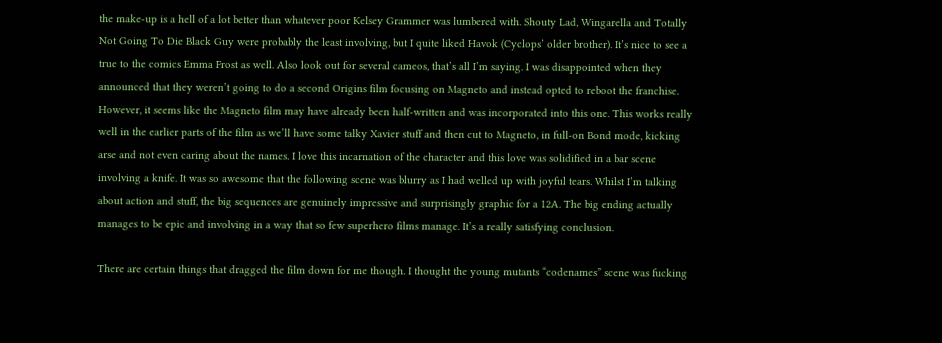the make-up is a hell of a lot better than whatever poor Kelsey Grammer was lumbered with. Shouty Lad, Wingarella and Totally Not Going To Die Black Guy were probably the least involving, but I quite liked Havok (Cyclops’ older brother). It’s nice to see a true to the comics Emma Frost as well. Also look out for several cameos, that’s all I’m saying. I was disappointed when they announced that they weren’t going to do a second Origins film focusing on Magneto and instead opted to reboot the franchise. However, it seems like the Magneto film may have already been half-written and was incorporated into this one. This works really well in the earlier parts of the film as we’ll have some talky Xavier stuff and then cut to Magneto, in full-on Bond mode, kicking arse and not even caring about the names. I love this incarnation of the character and this love was solidified in a bar scene involving a knife. It was so awesome that the following scene was blurry as I had welled up with joyful tears. Whilst I’m talking about action and stuff, the big sequences are genuinely impressive and surprisingly graphic for a 12A. The big ending actually manages to be epic and involving in a way that so few superhero films manage. It’s a really satisfying conclusion.

There are certain things that dragged the film down for me though. I thought the young mutants “codenames” scene was fucking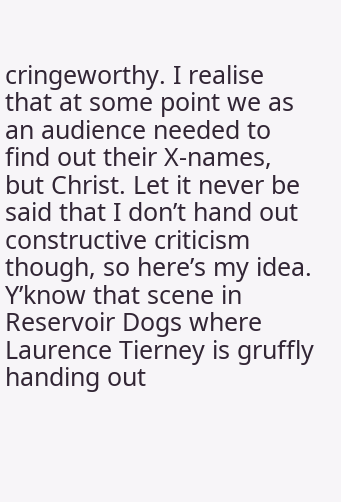cringeworthy. I realise that at some point we as an audience needed to find out their X-names, but Christ. Let it never be said that I don’t hand out constructive criticism though, so here’s my idea. Y’know that scene in Reservoir Dogs where Laurence Tierney is gruffly handing out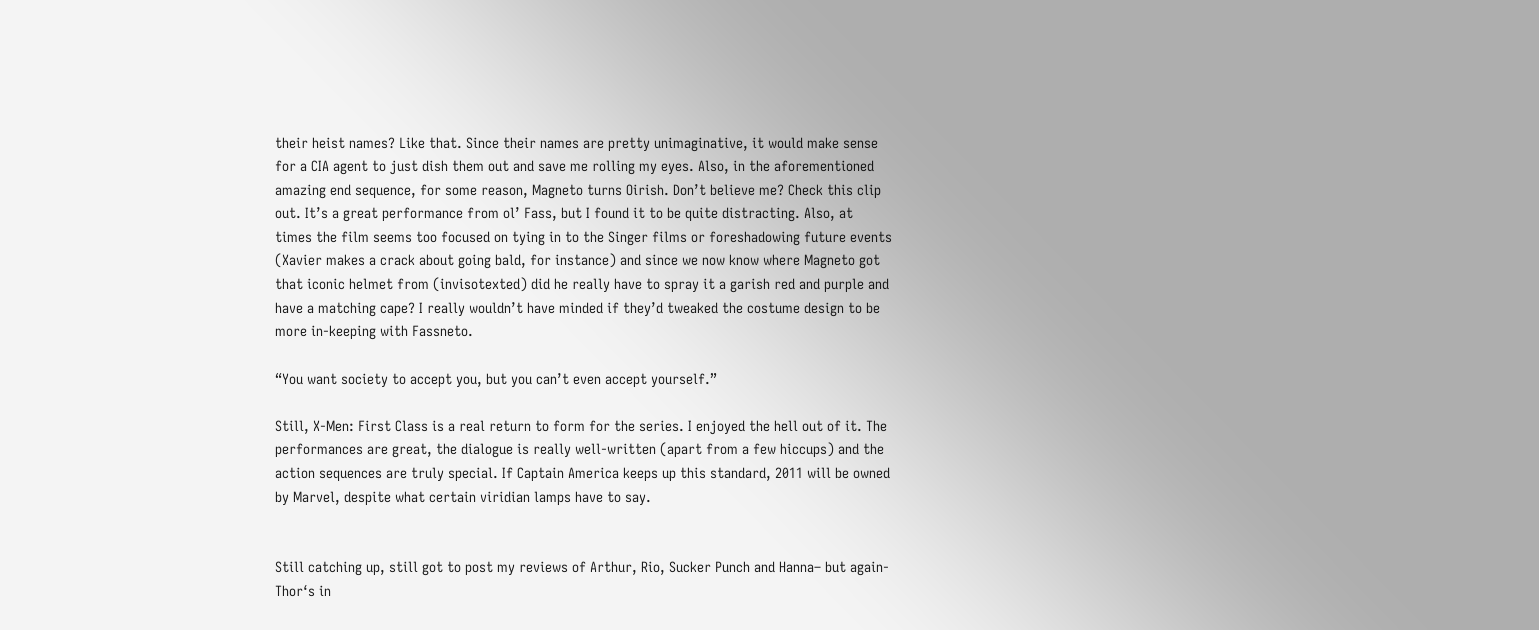their heist names? Like that. Since their names are pretty unimaginative, it would make sense for a CIA agent to just dish them out and save me rolling my eyes. Also, in the aforementioned amazing end sequence, for some reason, Magneto turns Oirish. Don’t believe me? Check this clip out. It’s a great performance from ol’ Fass, but I found it to be quite distracting. Also, at times the film seems too focused on tying in to the Singer films or foreshadowing future events (Xavier makes a crack about going bald, for instance) and since we now know where Magneto got that iconic helmet from (invisotexted) did he really have to spray it a garish red and purple and have a matching cape? I really wouldn’t have minded if they’d tweaked the costume design to be more in-keeping with Fassneto.

“You want society to accept you, but you can’t even accept yourself.”

Still, X-Men: First Class is a real return to form for the series. I enjoyed the hell out of it. The performances are great, the dialogue is really well-written (apart from a few hiccups) and the action sequences are truly special. If Captain America keeps up this standard, 2011 will be owned by Marvel, despite what certain viridian lamps have to say.


Still catching up, still got to post my reviews of Arthur, Rio, Sucker Punch and Hanna– but again- Thor‘s in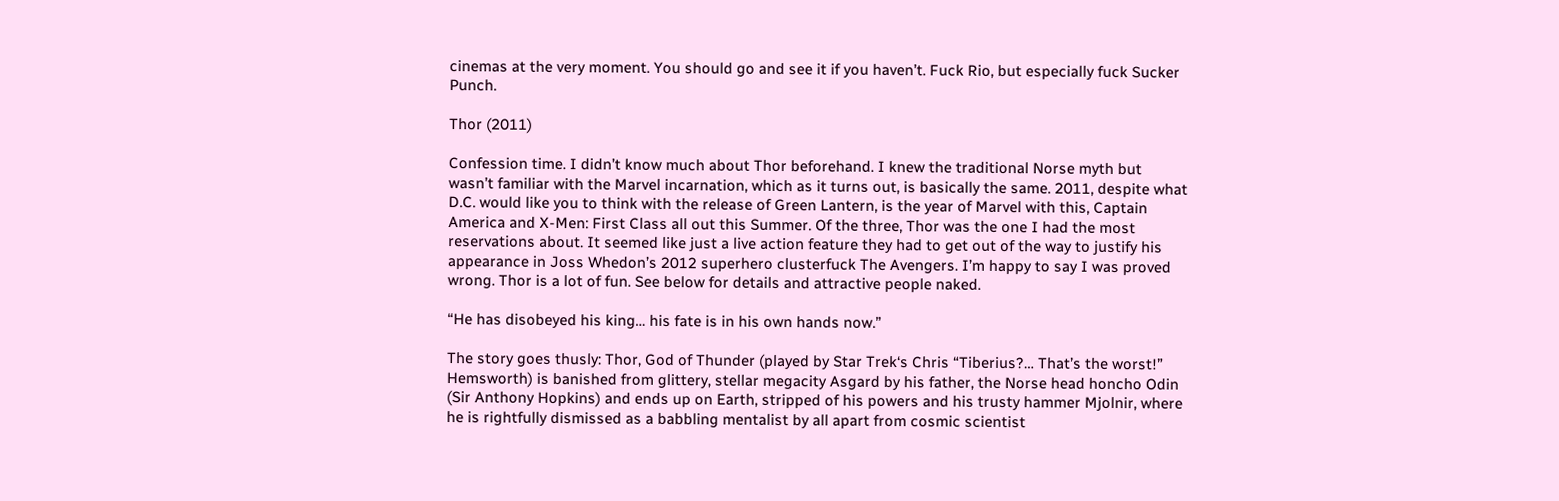cinemas at the very moment. You should go and see it if you haven’t. Fuck Rio, but especially fuck Sucker Punch.

Thor (2011)

Confession time. I didn’t know much about Thor beforehand. I knew the traditional Norse myth but wasn’t familiar with the Marvel incarnation, which as it turns out, is basically the same. 2011, despite what D.C. would like you to think with the release of Green Lantern, is the year of Marvel with this, Captain America and X-Men: First Class all out this Summer. Of the three, Thor was the one I had the most reservations about. It seemed like just a live action feature they had to get out of the way to justify his appearance in Joss Whedon’s 2012 superhero clusterfuck The Avengers. I’m happy to say I was proved wrong. Thor is a lot of fun. See below for details and attractive people naked.

“He has disobeyed his king… his fate is in his own hands now.”

The story goes thusly: Thor, God of Thunder (played by Star Trek‘s Chris “Tiberius?… That’s the worst!” Hemsworth) is banished from glittery, stellar megacity Asgard by his father, the Norse head honcho Odin (Sir Anthony Hopkins) and ends up on Earth, stripped of his powers and his trusty hammer Mjolnir, where he is rightfully dismissed as a babbling mentalist by all apart from cosmic scientist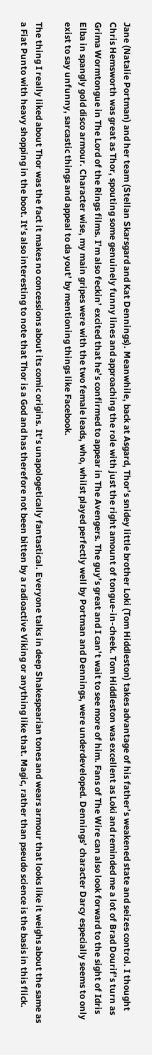Jane (Natalie Portman) and her team (Stellan Skarsgard and Kat Dennings). Meanwhile, back at Asgard, Thor’s snidey little brother Loki (Tom Hiddleston) takes advantage of his father’s weakened state and seizes control. I thought Chris Hemsworth was great as Thor, spouting some genuinely funny lines and approaching the role with just the right amount of tongue-in-cheek. Tom Hiddleston was excellent as Loki and reminded me a lot of Brad Dourif’s turn as Grima Wormtongue in The Lord of the Rings films. I’m also feckin’ excited that he’s confirmed to appear in The Avengers. The guy’s great and I can’t wait to see more of him. Fans of The Wire can also look forward to the sight of Idris Elba in spangly gold disco armour. Character wise, my main gripes were with the two female leads, who, whilst played perfectly well by Portman and Dennings, were underdeveloped. Dennings’ character Darcy especially seems to only exist to say unfunny, sarcastic things and appeal to da yout’ by mentioning things like Facebook.

The thing I really liked about Thor was the fact it makes no concessions about its comic origins. It’s unapologetically fantastical. Everyone talks in deep Shakespearian tones and wears armour that looks like it weighs about the same as a Fiat Punto with heavy shopping in the boot. It’s also interesting to note that Thor is a God and has therefore not been bitten by a radioactive Viking or anything like that. Magic, rather than pseudo science is the basis in this flick.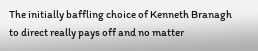The initially baffling choice of Kenneth Branagh to direct really pays off and no matter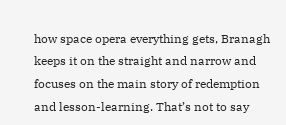how space opera everything gets, Branagh keeps it on the straight and narrow and focuses on the main story of redemption and lesson-learning. That’s not to say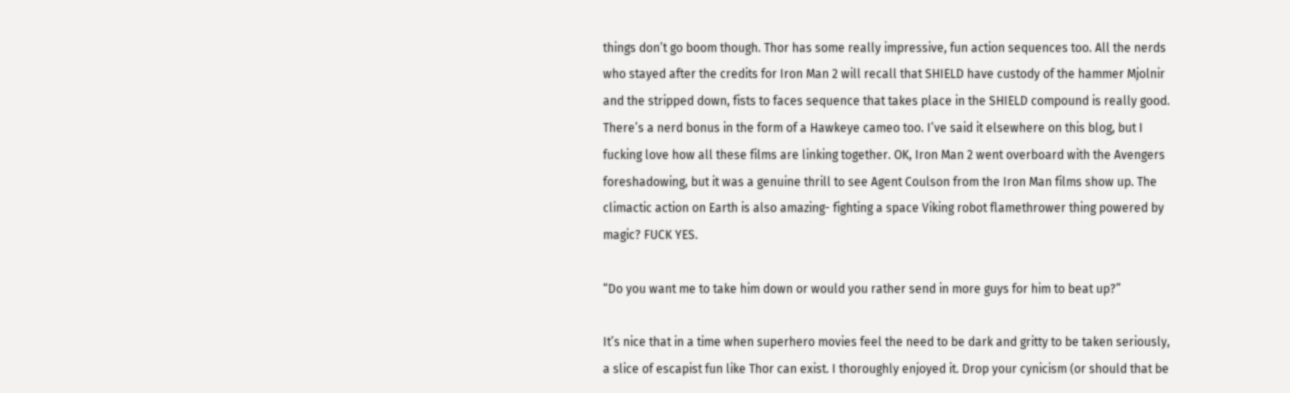things don’t go boom though. Thor has some really impressive, fun action sequences too. All the nerds who stayed after the credits for Iron Man 2 will recall that SHIELD have custody of the hammer Mjolnir and the stripped down, fists to faces sequence that takes place in the SHIELD compound is really good. There’s a nerd bonus in the form of a Hawkeye cameo too. I’ve said it elsewhere on this blog, but I fucking love how all these films are linking together. OK, Iron Man 2 went overboard with the Avengers foreshadowing, but it was a genuine thrill to see Agent Coulson from the Iron Man films show up. The climactic action on Earth is also amazing- fighting a space Viking robot flamethrower thing powered by magic? FUCK YES.

“Do you want me to take him down or would you rather send in more guys for him to beat up?”

It’s nice that in a time when superhero movies feel the need to be dark and gritty to be taken seriously, a slice of escapist fun like Thor can exist. I thoroughly enjoyed it. Drop your cynicism (or should that be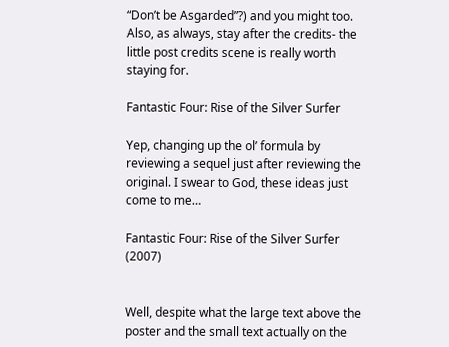“Don’t be Asgarded”?) and you might too. Also, as always, stay after the credits- the little post credits scene is really worth staying for.

Fantastic Four: Rise of the Silver Surfer

Yep, changing up the ol’ formula by reviewing a sequel just after reviewing the original. I swear to God, these ideas just come to me…

Fantastic Four: Rise of the Silver Surfer (2007)


Well, despite what the large text above the poster and the small text actually on the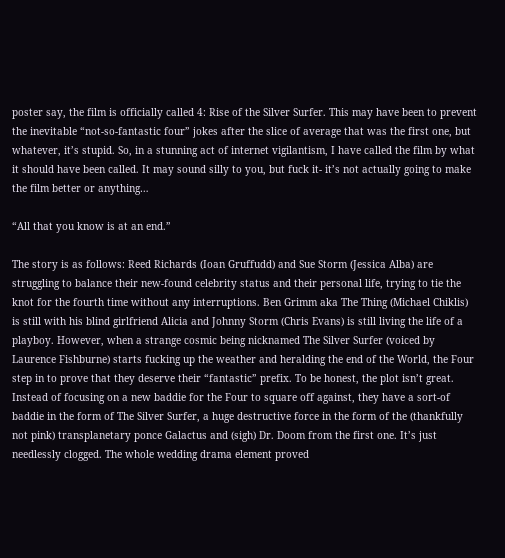poster say, the film is officially called 4: Rise of the Silver Surfer. This may have been to prevent the inevitable “not-so-fantastic four” jokes after the slice of average that was the first one, but whatever, it’s stupid. So, in a stunning act of internet vigilantism, I have called the film by what it should have been called. It may sound silly to you, but fuck it- it’s not actually going to make the film better or anything…

“All that you know is at an end.”

The story is as follows: Reed Richards (Ioan Gruffudd) and Sue Storm (Jessica Alba) are struggling to balance their new-found celebrity status and their personal life, trying to tie the knot for the fourth time without any interruptions. Ben Grimm aka The Thing (Michael Chiklis) is still with his blind girlfriend Alicia and Johnny Storm (Chris Evans) is still living the life of a playboy. However, when a strange cosmic being nicknamed The Silver Surfer (voiced by Laurence Fishburne) starts fucking up the weather and heralding the end of the World, the Four step in to prove that they deserve their “fantastic” prefix. To be honest, the plot isn’t great. Instead of focusing on a new baddie for the Four to square off against, they have a sort-of baddie in the form of The Silver Surfer, a huge destructive force in the form of the (thankfully not pink) transplanetary ponce Galactus and (sigh) Dr. Doom from the first one. It’s just needlessly clogged. The whole wedding drama element proved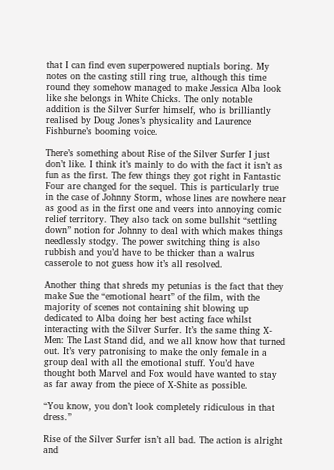that I can find even superpowered nuptials boring. My notes on the casting still ring true, although this time round they somehow managed to make Jessica Alba look like she belongs in White Chicks. The only notable addition is the Silver Surfer himself, who is brilliantly realised by Doug Jones’s physicality and Laurence Fishburne’s booming voice.

There’s something about Rise of the Silver Surfer I just don’t like. I think it’s mainly to do with the fact it isn’t as fun as the first. The few things they got right in Fantastic Four are changed for the sequel. This is particularly true in the case of Johnny Storm, whose lines are nowhere near as good as in the first one and veers into annoying comic relief territory. They also tack on some bullshit “settling down” notion for Johnny to deal with which makes things needlessly stodgy. The power switching thing is also rubbish and you’d have to be thicker than a walrus casserole to not guess how it’s all resolved.

Another thing that shreds my petunias is the fact that they make Sue the “emotional heart” of the film, with the majority of scenes not containing shit blowing up dedicated to Alba doing her best acting face whilst interacting with the Silver Surfer. It’s the same thing X-Men: The Last Stand did, and we all know how that turned out. It’s very patronising to make the only female in a group deal with all the emotional stuff. You’d have thought both Marvel and Fox would have wanted to stay as far away from the piece of X-Shite as possible.

“You know, you don’t look completely ridiculous in that dress.”

Rise of the Silver Surfer isn’t all bad. The action is alright and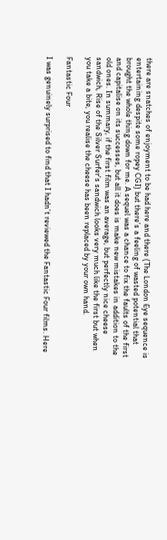there are snatches of enjoyment to be had here and there (The London Eye sequence is entertaining despite some ropey CGI) but there’s a feeling of wasted potential that brought the whole thing down for me. A sequel was a chance to fix the faults of the first and capitalise on its successes, but all it does is make new mistakes in addition to the old ones. In summary, if the first film was an average, but perfectly nice cheese sandwich, Rise of the Silver Surfer’s sandwich looks very much like the first but when you take a bite, you realise the cheese has been replaced by your own hand.

Fantastic Four

I was genuinely surprised to find that I hadn’t reviewed the Fantastic Four films. Here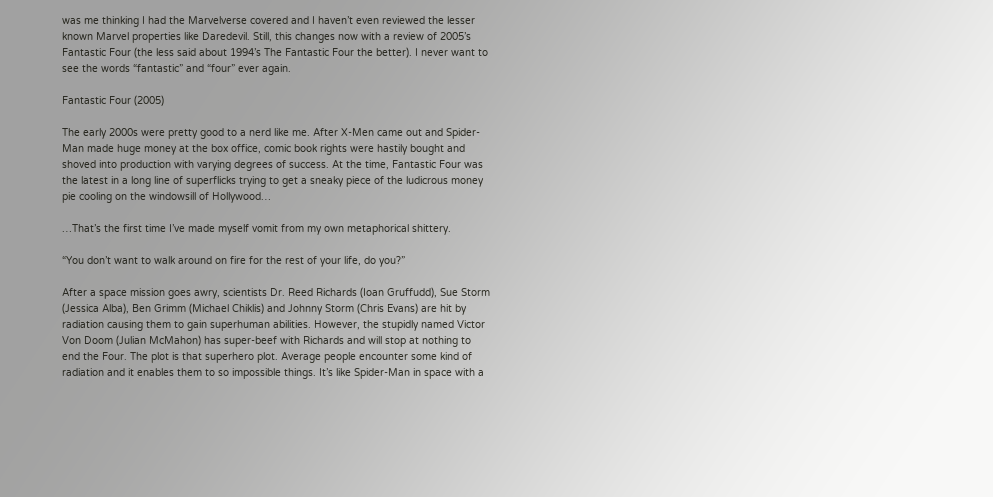was me thinking I had the Marvelverse covered and I haven’t even reviewed the lesser known Marvel properties like Daredevil. Still, this changes now with a review of 2005’s Fantastic Four (the less said about 1994’s The Fantastic Four the better). I never want to see the words “fantastic” and “four” ever again.

Fantastic Four (2005)

The early 2000s were pretty good to a nerd like me. After X-Men came out and Spider-Man made huge money at the box office, comic book rights were hastily bought and shoved into production with varying degrees of success. At the time, Fantastic Four was the latest in a long line of superflicks trying to get a sneaky piece of the ludicrous money pie cooling on the windowsill of Hollywood…

…That’s the first time I’ve made myself vomit from my own metaphorical shittery.

“You don’t want to walk around on fire for the rest of your life, do you?”

After a space mission goes awry, scientists Dr. Reed Richards (Ioan Gruffudd), Sue Storm (Jessica Alba), Ben Grimm (Michael Chiklis) and Johnny Storm (Chris Evans) are hit by radiation causing them to gain superhuman abilities. However, the stupidly named Victor Von Doom (Julian McMahon) has super-beef with Richards and will stop at nothing to end the Four. The plot is that superhero plot. Average people encounter some kind of radiation and it enables them to so impossible things. It’s like Spider-Man in space with a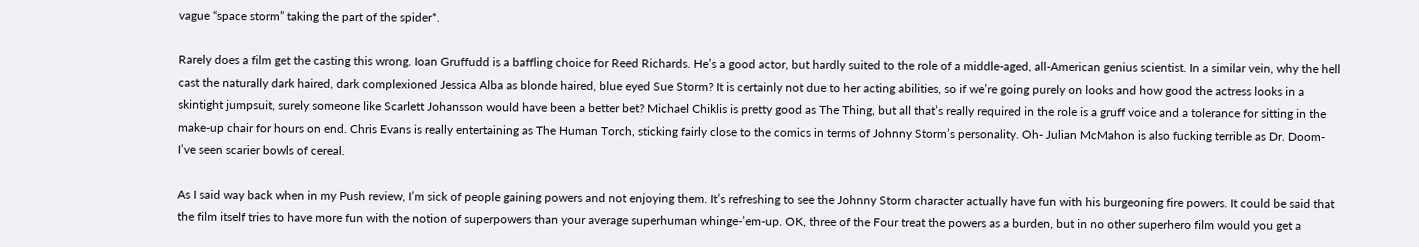vague “space storm” taking the part of the spider*.

Rarely does a film get the casting this wrong. Ioan Gruffudd is a baffling choice for Reed Richards. He’s a good actor, but hardly suited to the role of a middle-aged, all-American genius scientist. In a similar vein, why the hell cast the naturally dark haired, dark complexioned Jessica Alba as blonde haired, blue eyed Sue Storm? It is certainly not due to her acting abilities, so if we’re going purely on looks and how good the actress looks in a skintight jumpsuit, surely someone like Scarlett Johansson would have been a better bet? Michael Chiklis is pretty good as The Thing, but all that’s really required in the role is a gruff voice and a tolerance for sitting in the make-up chair for hours on end. Chris Evans is really entertaining as The Human Torch, sticking fairly close to the comics in terms of Johnny Storm’s personality. Oh- Julian McMahon is also fucking terrible as Dr. Doom- I’ve seen scarier bowls of cereal.

As I said way back when in my Push review, I’m sick of people gaining powers and not enjoying them. It’s refreshing to see the Johnny Storm character actually have fun with his burgeoning fire powers. It could be said that the film itself tries to have more fun with the notion of superpowers than your average superhuman whinge-’em-up. OK, three of the Four treat the powers as a burden, but in no other superhero film would you get a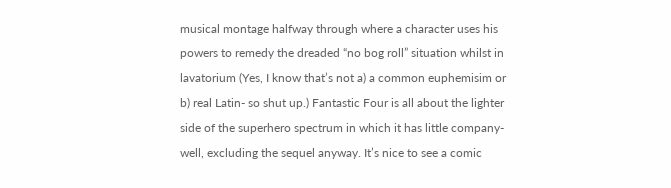musical montage halfway through where a character uses his powers to remedy the dreaded “no bog roll” situation whilst in lavatorium (Yes, I know that’s not a) a common euphemisim or b) real Latin- so shut up.) Fantastic Four is all about the lighter side of the superhero spectrum in which it has little company- well, excluding the sequel anyway. It’s nice to see a comic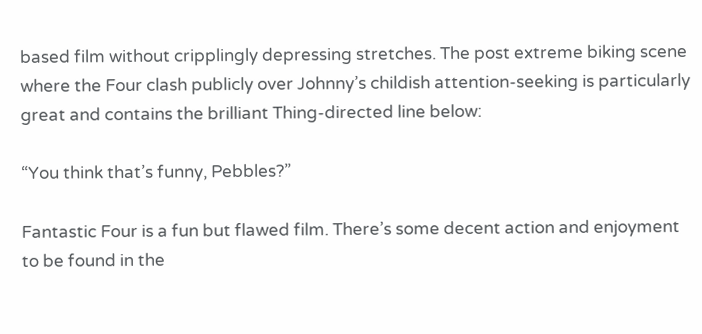based film without cripplingly depressing stretches. The post extreme biking scene where the Four clash publicly over Johnny’s childish attention-seeking is particularly great and contains the brilliant Thing-directed line below:

“You think that’s funny, Pebbles?”

Fantastic Four is a fun but flawed film. There’s some decent action and enjoyment to be found in the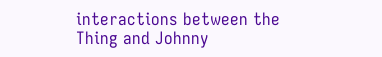interactions between the Thing and Johnny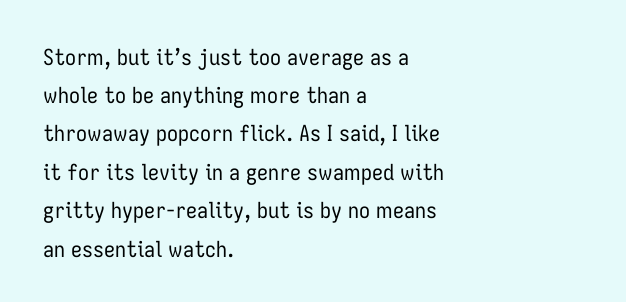Storm, but it’s just too average as a whole to be anything more than a throwaway popcorn flick. As I said, I like it for its levity in a genre swamped with gritty hyper-reality, but is by no means an essential watch.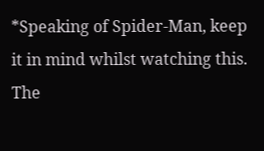*Speaking of Spider-Man, keep it in mind whilst watching this. The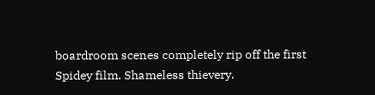boardroom scenes completely rip off the first Spidey film. Shameless thievery.